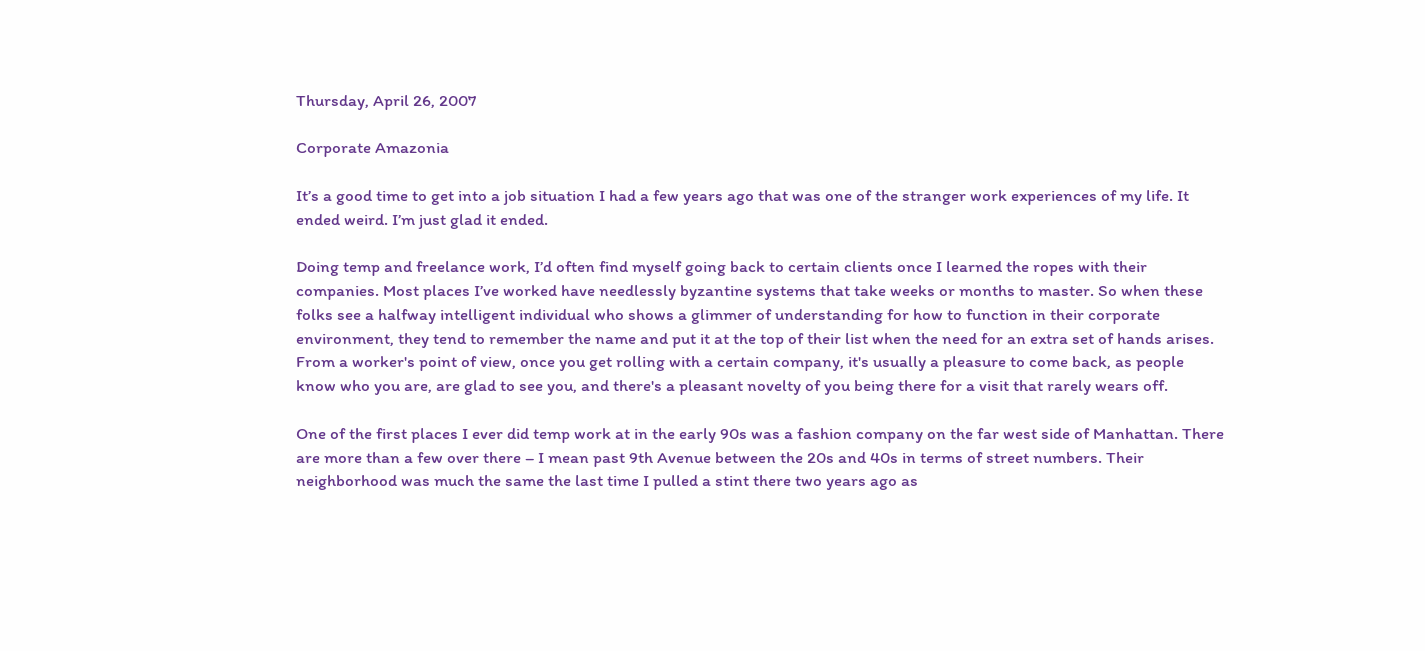Thursday, April 26, 2007

Corporate Amazonia

It’s a good time to get into a job situation I had a few years ago that was one of the stranger work experiences of my life. It ended weird. I’m just glad it ended.

Doing temp and freelance work, I’d often find myself going back to certain clients once I learned the ropes with their companies. Most places I’ve worked have needlessly byzantine systems that take weeks or months to master. So when these folks see a halfway intelligent individual who shows a glimmer of understanding for how to function in their corporate environment, they tend to remember the name and put it at the top of their list when the need for an extra set of hands arises. From a worker's point of view, once you get rolling with a certain company, it's usually a pleasure to come back, as people know who you are, are glad to see you, and there's a pleasant novelty of you being there for a visit that rarely wears off.

One of the first places I ever did temp work at in the early 90s was a fashion company on the far west side of Manhattan. There are more than a few over there – I mean past 9th Avenue between the 20s and 40s in terms of street numbers. Their neighborhood was much the same the last time I pulled a stint there two years ago as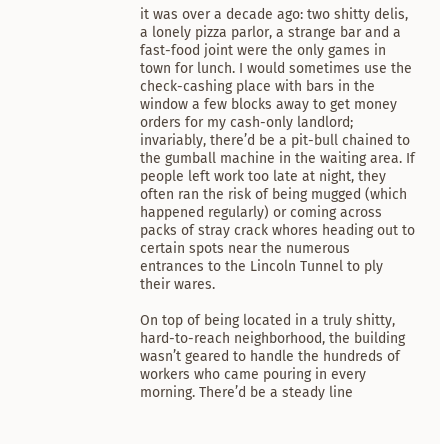it was over a decade ago: two shitty delis, a lonely pizza parlor, a strange bar and a fast-food joint were the only games in town for lunch. I would sometimes use the check-cashing place with bars in the window a few blocks away to get money orders for my cash-only landlord; invariably, there’d be a pit-bull chained to the gumball machine in the waiting area. If people left work too late at night, they often ran the risk of being mugged (which happened regularly) or coming across packs of stray crack whores heading out to certain spots near the numerous entrances to the Lincoln Tunnel to ply their wares.

On top of being located in a truly shitty, hard-to-reach neighborhood, the building wasn’t geared to handle the hundreds of workers who came pouring in every morning. There’d be a steady line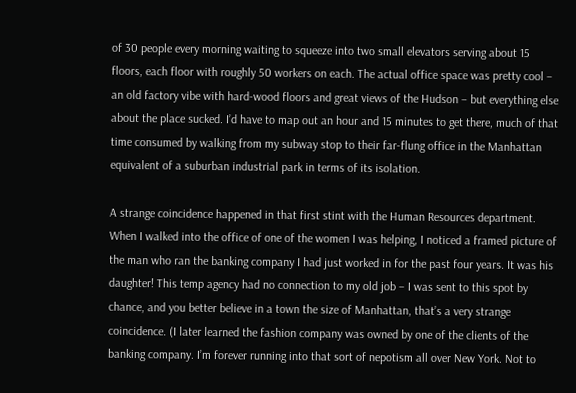of 30 people every morning waiting to squeeze into two small elevators serving about 15 floors, each floor with roughly 50 workers on each. The actual office space was pretty cool – an old factory vibe with hard-wood floors and great views of the Hudson – but everything else about the place sucked. I’d have to map out an hour and 15 minutes to get there, much of that time consumed by walking from my subway stop to their far-flung office in the Manhattan equivalent of a suburban industrial park in terms of its isolation.

A strange coincidence happened in that first stint with the Human Resources department. When I walked into the office of one of the women I was helping, I noticed a framed picture of the man who ran the banking company I had just worked in for the past four years. It was his daughter! This temp agency had no connection to my old job – I was sent to this spot by chance, and you better believe in a town the size of Manhattan, that’s a very strange coincidence. (I later learned the fashion company was owned by one of the clients of the banking company. I’m forever running into that sort of nepotism all over New York. Not to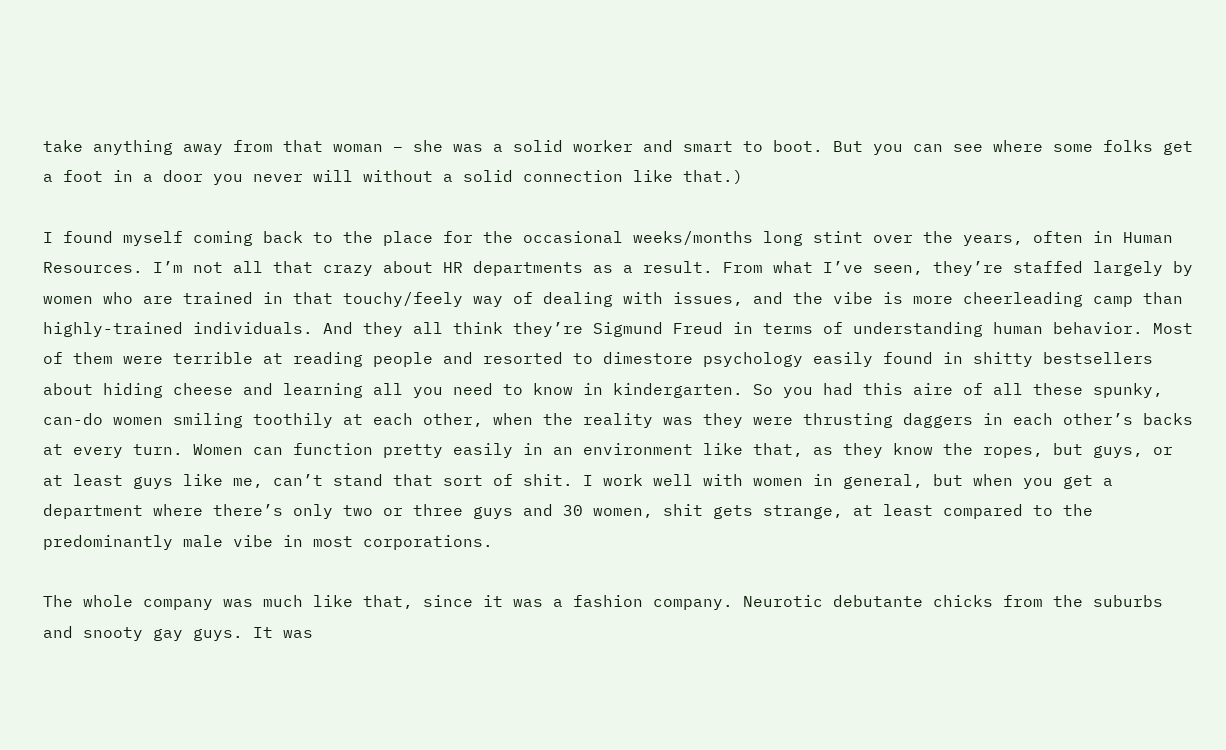take anything away from that woman – she was a solid worker and smart to boot. But you can see where some folks get a foot in a door you never will without a solid connection like that.)

I found myself coming back to the place for the occasional weeks/months long stint over the years, often in Human Resources. I’m not all that crazy about HR departments as a result. From what I’ve seen, they’re staffed largely by women who are trained in that touchy/feely way of dealing with issues, and the vibe is more cheerleading camp than highly-trained individuals. And they all think they’re Sigmund Freud in terms of understanding human behavior. Most of them were terrible at reading people and resorted to dimestore psychology easily found in shitty bestsellers about hiding cheese and learning all you need to know in kindergarten. So you had this aire of all these spunky, can-do women smiling toothily at each other, when the reality was they were thrusting daggers in each other’s backs at every turn. Women can function pretty easily in an environment like that, as they know the ropes, but guys, or at least guys like me, can’t stand that sort of shit. I work well with women in general, but when you get a department where there’s only two or three guys and 30 women, shit gets strange, at least compared to the predominantly male vibe in most corporations.

The whole company was much like that, since it was a fashion company. Neurotic debutante chicks from the suburbs and snooty gay guys. It was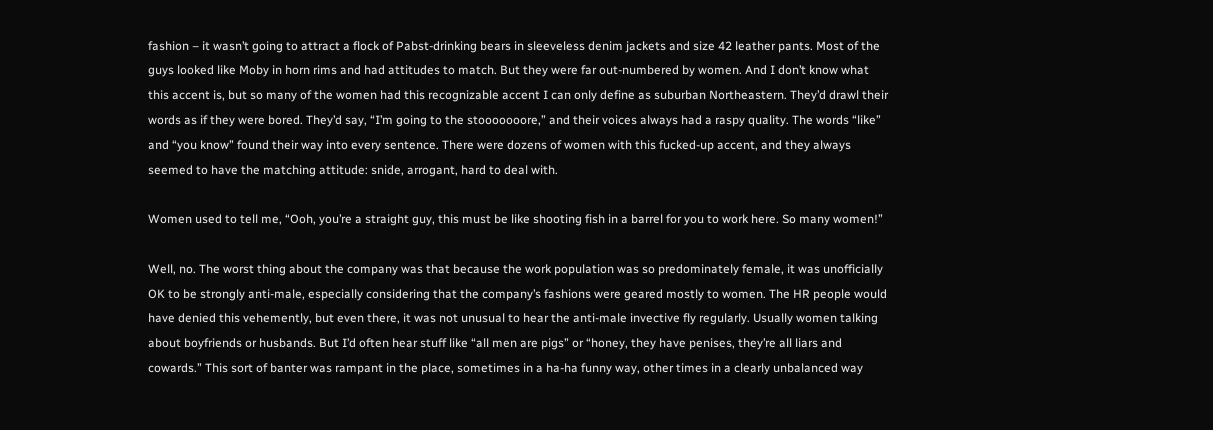fashion – it wasn’t going to attract a flock of Pabst-drinking bears in sleeveless denim jackets and size 42 leather pants. Most of the guys looked like Moby in horn rims and had attitudes to match. But they were far out-numbered by women. And I don’t know what this accent is, but so many of the women had this recognizable accent I can only define as suburban Northeastern. They’d drawl their words as if they were bored. They’d say, “I’m going to the stooooooore,” and their voices always had a raspy quality. The words “like” and “you know” found their way into every sentence. There were dozens of women with this fucked-up accent, and they always seemed to have the matching attitude: snide, arrogant, hard to deal with.

Women used to tell me, “Ooh, you’re a straight guy, this must be like shooting fish in a barrel for you to work here. So many women!”

Well, no. The worst thing about the company was that because the work population was so predominately female, it was unofficially OK to be strongly anti-male, especially considering that the company’s fashions were geared mostly to women. The HR people would have denied this vehemently, but even there, it was not unusual to hear the anti-male invective fly regularly. Usually women talking about boyfriends or husbands. But I’d often hear stuff like “all men are pigs” or “honey, they have penises, they’re all liars and cowards.” This sort of banter was rampant in the place, sometimes in a ha-ha funny way, other times in a clearly unbalanced way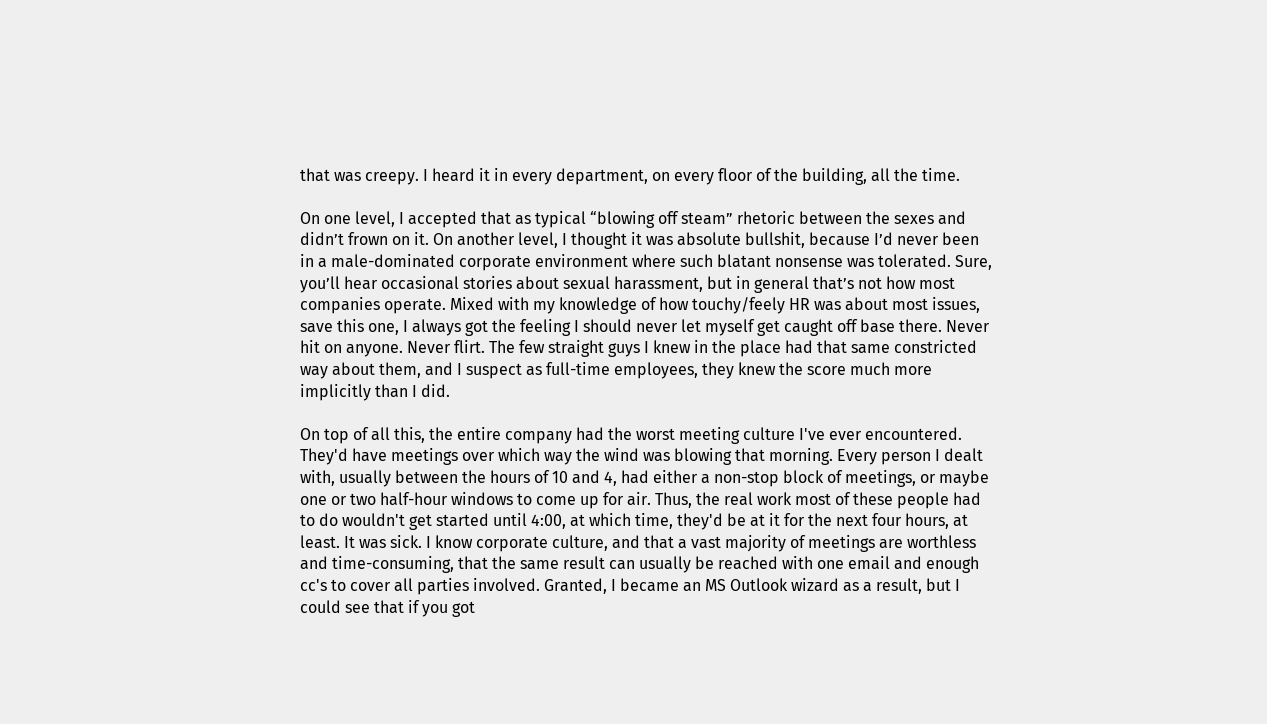that was creepy. I heard it in every department, on every floor of the building, all the time.

On one level, I accepted that as typical “blowing off steam” rhetoric between the sexes and didn’t frown on it. On another level, I thought it was absolute bullshit, because I’d never been in a male-dominated corporate environment where such blatant nonsense was tolerated. Sure, you’ll hear occasional stories about sexual harassment, but in general that’s not how most companies operate. Mixed with my knowledge of how touchy/feely HR was about most issues, save this one, I always got the feeling I should never let myself get caught off base there. Never hit on anyone. Never flirt. The few straight guys I knew in the place had that same constricted way about them, and I suspect as full-time employees, they knew the score much more implicitly than I did.

On top of all this, the entire company had the worst meeting culture I've ever encountered. They'd have meetings over which way the wind was blowing that morning. Every person I dealt with, usually between the hours of 10 and 4, had either a non-stop block of meetings, or maybe one or two half-hour windows to come up for air. Thus, the real work most of these people had to do wouldn't get started until 4:00, at which time, they'd be at it for the next four hours, at least. It was sick. I know corporate culture, and that a vast majority of meetings are worthless and time-consuming, that the same result can usually be reached with one email and enough cc's to cover all parties involved. Granted, I became an MS Outlook wizard as a result, but I could see that if you got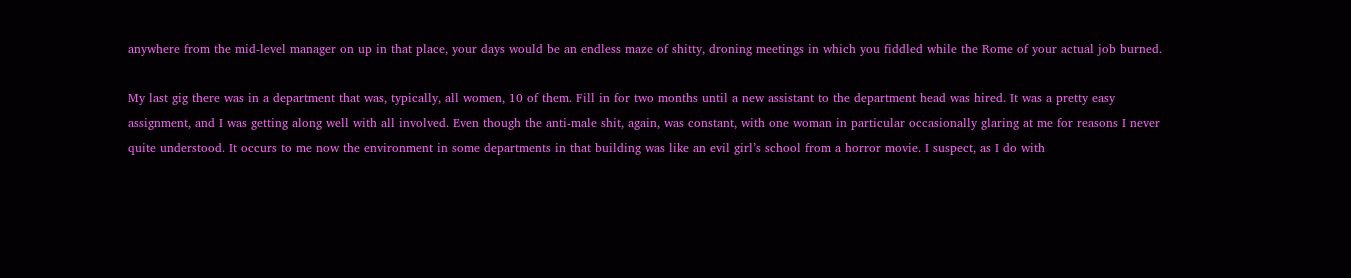anywhere from the mid-level manager on up in that place, your days would be an endless maze of shitty, droning meetings in which you fiddled while the Rome of your actual job burned.

My last gig there was in a department that was, typically, all women, 10 of them. Fill in for two months until a new assistant to the department head was hired. It was a pretty easy assignment, and I was getting along well with all involved. Even though the anti-male shit, again, was constant, with one woman in particular occasionally glaring at me for reasons I never quite understood. It occurs to me now the environment in some departments in that building was like an evil girl’s school from a horror movie. I suspect, as I do with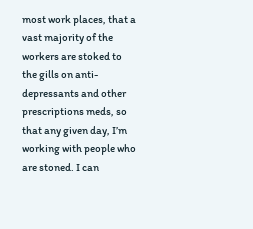most work places, that a vast majority of the workers are stoked to the gills on anti-depressants and other prescriptions meds, so that any given day, I’m working with people who are stoned. I can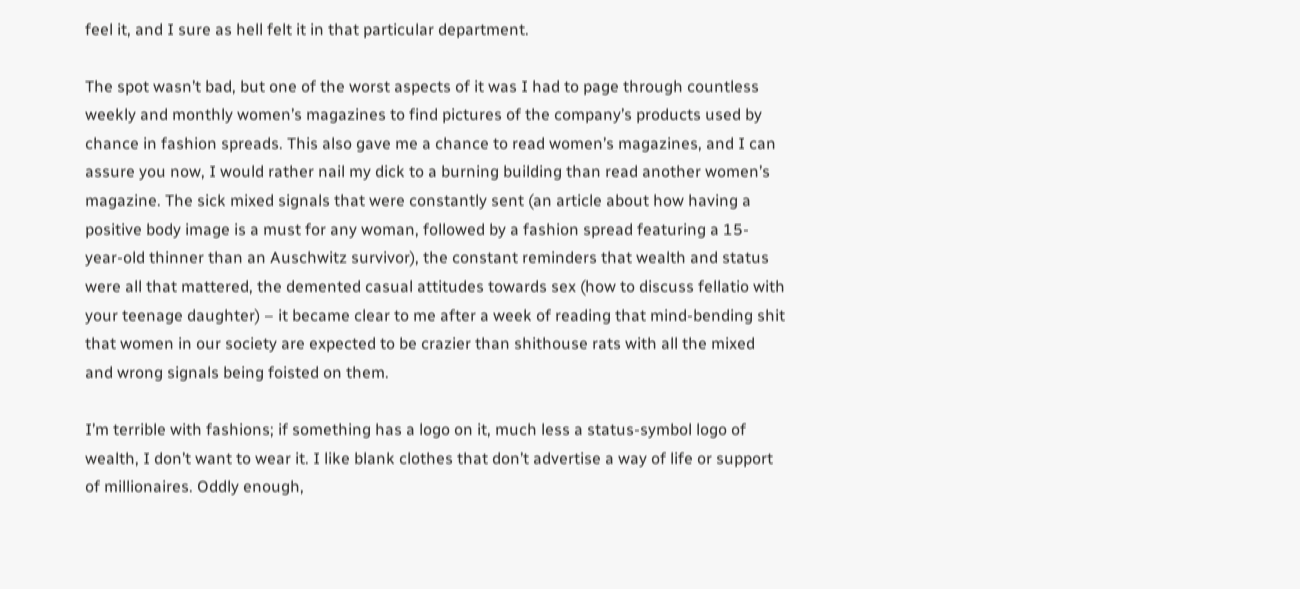feel it, and I sure as hell felt it in that particular department.

The spot wasn’t bad, but one of the worst aspects of it was I had to page through countless weekly and monthly women’s magazines to find pictures of the company’s products used by chance in fashion spreads. This also gave me a chance to read women’s magazines, and I can assure you now, I would rather nail my dick to a burning building than read another women’s magazine. The sick mixed signals that were constantly sent (an article about how having a positive body image is a must for any woman, followed by a fashion spread featuring a 15-year-old thinner than an Auschwitz survivor), the constant reminders that wealth and status were all that mattered, the demented casual attitudes towards sex (how to discuss fellatio with your teenage daughter) – it became clear to me after a week of reading that mind-bending shit that women in our society are expected to be crazier than shithouse rats with all the mixed and wrong signals being foisted on them.

I’m terrible with fashions; if something has a logo on it, much less a status-symbol logo of wealth, I don’t want to wear it. I like blank clothes that don’t advertise a way of life or support of millionaires. Oddly enough,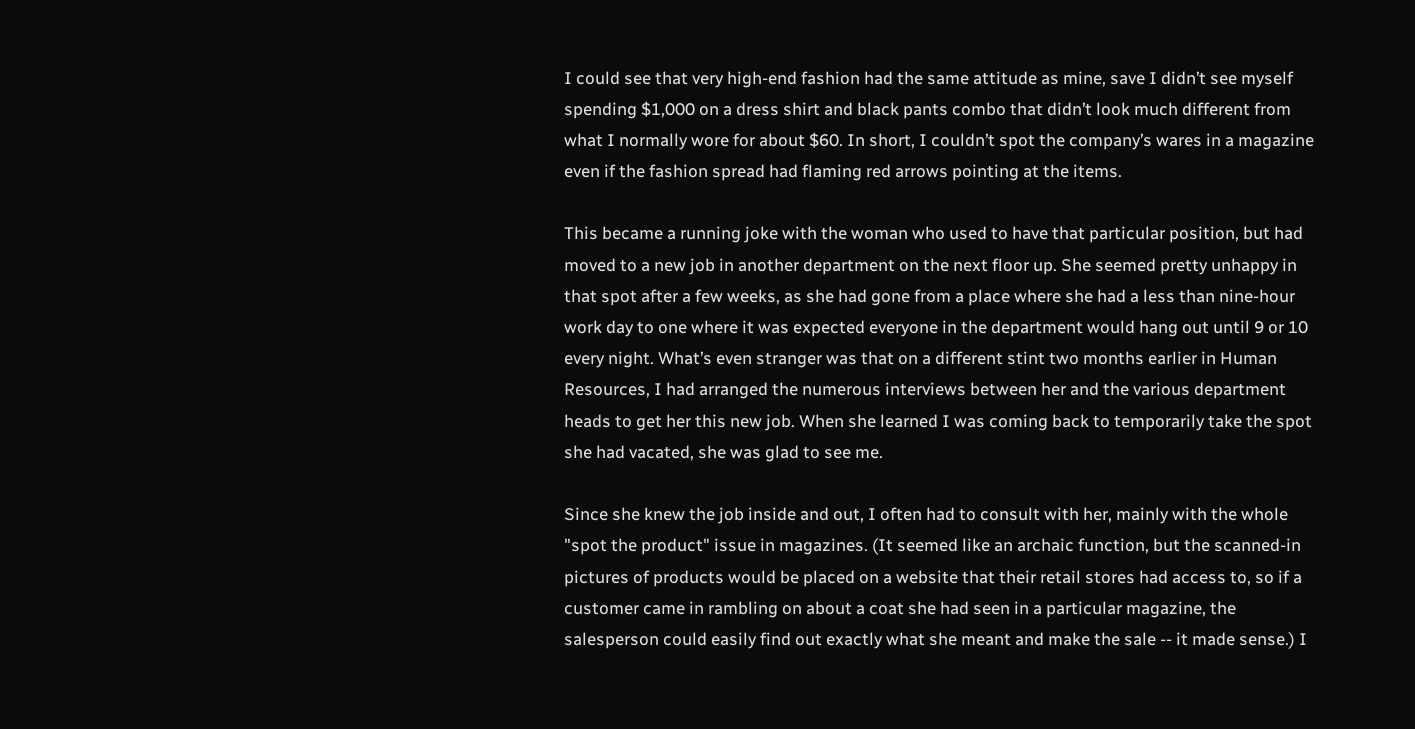I could see that very high-end fashion had the same attitude as mine, save I didn’t see myself spending $1,000 on a dress shirt and black pants combo that didn’t look much different from what I normally wore for about $60. In short, I couldn’t spot the company’s wares in a magazine even if the fashion spread had flaming red arrows pointing at the items.

This became a running joke with the woman who used to have that particular position, but had moved to a new job in another department on the next floor up. She seemed pretty unhappy in that spot after a few weeks, as she had gone from a place where she had a less than nine-hour work day to one where it was expected everyone in the department would hang out until 9 or 10 every night. What’s even stranger was that on a different stint two months earlier in Human Resources, I had arranged the numerous interviews between her and the various department heads to get her this new job. When she learned I was coming back to temporarily take the spot she had vacated, she was glad to see me.

Since she knew the job inside and out, I often had to consult with her, mainly with the whole "spot the product" issue in magazines. (It seemed like an archaic function, but the scanned-in pictures of products would be placed on a website that their retail stores had access to, so if a customer came in rambling on about a coat she had seen in a particular magazine, the salesperson could easily find out exactly what she meant and make the sale -- it made sense.) I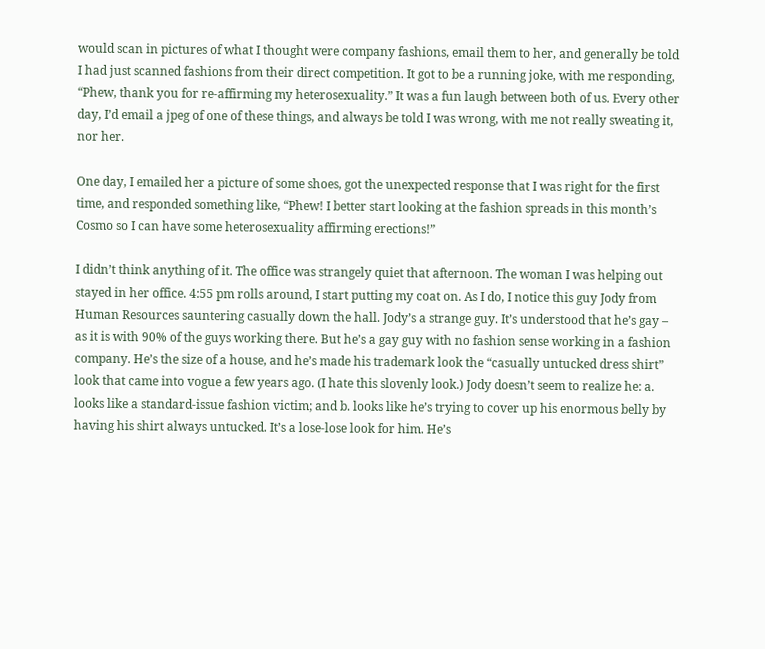would scan in pictures of what I thought were company fashions, email them to her, and generally be told I had just scanned fashions from their direct competition. It got to be a running joke, with me responding, “Phew, thank you for re-affirming my heterosexuality.” It was a fun laugh between both of us. Every other day, I’d email a jpeg of one of these things, and always be told I was wrong, with me not really sweating it, nor her.

One day, I emailed her a picture of some shoes, got the unexpected response that I was right for the first time, and responded something like, “Phew! I better start looking at the fashion spreads in this month’s Cosmo so I can have some heterosexuality affirming erections!”

I didn’t think anything of it. The office was strangely quiet that afternoon. The woman I was helping out stayed in her office. 4:55 pm rolls around, I start putting my coat on. As I do, I notice this guy Jody from Human Resources sauntering casually down the hall. Jody’s a strange guy. It’s understood that he’s gay – as it is with 90% of the guys working there. But he’s a gay guy with no fashion sense working in a fashion company. He’s the size of a house, and he’s made his trademark look the “casually untucked dress shirt” look that came into vogue a few years ago. (I hate this slovenly look.) Jody doesn’t seem to realize he: a. looks like a standard-issue fashion victim; and b. looks like he’s trying to cover up his enormous belly by having his shirt always untucked. It’s a lose-lose look for him. He’s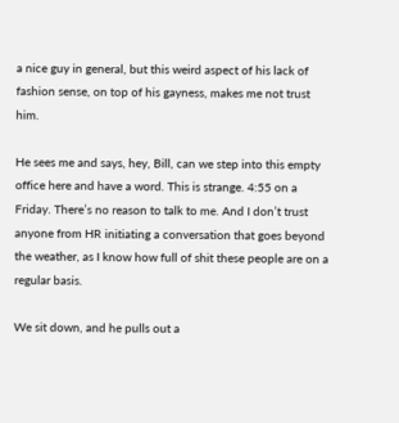a nice guy in general, but this weird aspect of his lack of fashion sense, on top of his gayness, makes me not trust him.

He sees me and says, hey, Bill, can we step into this empty office here and have a word. This is strange. 4:55 on a Friday. There’s no reason to talk to me. And I don’t trust anyone from HR initiating a conversation that goes beyond the weather, as I know how full of shit these people are on a regular basis.

We sit down, and he pulls out a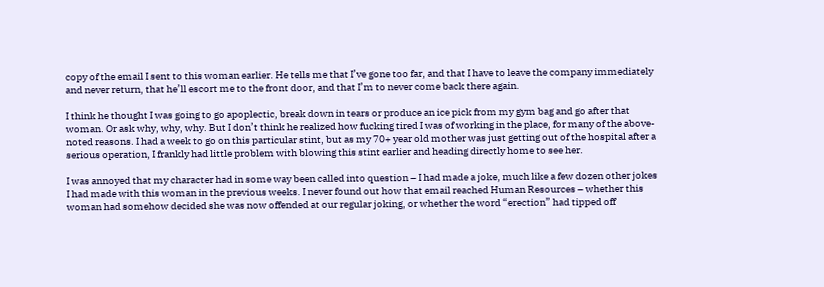copy of the email I sent to this woman earlier. He tells me that I’ve gone too far, and that I have to leave the company immediately and never return, that he’ll escort me to the front door, and that I’m to never come back there again.

I think he thought I was going to go apoplectic, break down in tears or produce an ice pick from my gym bag and go after that woman. Or ask why, why, why. But I don’t think he realized how fucking tired I was of working in the place, for many of the above-noted reasons. I had a week to go on this particular stint, but as my 70+ year old mother was just getting out of the hospital after a serious operation, I frankly had little problem with blowing this stint earlier and heading directly home to see her.

I was annoyed that my character had in some way been called into question – I had made a joke, much like a few dozen other jokes I had made with this woman in the previous weeks. I never found out how that email reached Human Resources – whether this woman had somehow decided she was now offended at our regular joking, or whether the word “erection” had tipped off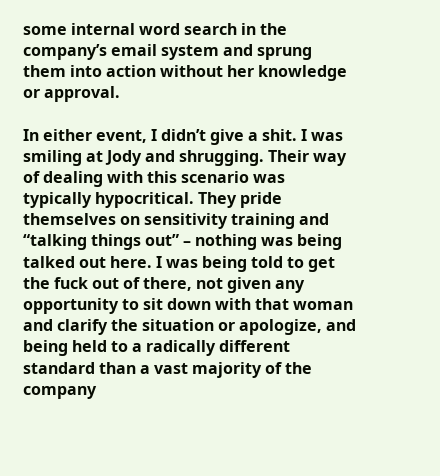some internal word search in the company’s email system and sprung them into action without her knowledge or approval.

In either event, I didn’t give a shit. I was smiling at Jody and shrugging. Their way of dealing with this scenario was typically hypocritical. They pride themselves on sensitivity training and “talking things out” – nothing was being talked out here. I was being told to get the fuck out of there, not given any opportunity to sit down with that woman and clarify the situation or apologize, and being held to a radically different standard than a vast majority of the company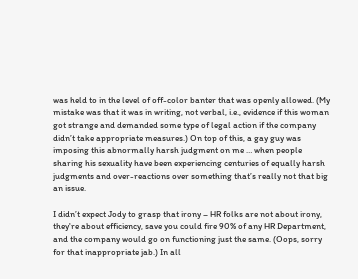was held to in the level of off-color banter that was openly allowed. (My mistake was that it was in writing, not verbal, i.e., evidence if this woman got strange and demanded some type of legal action if the company didn’t take appropriate measures.) On top of this, a gay guy was imposing this abnormally harsh judgment on me … when people sharing his sexuality have been experiencing centuries of equally harsh judgments and over-reactions over something that’s really not that big an issue.

I didn’t expect Jody to grasp that irony – HR folks are not about irony, they're about efficiency, save you could fire 90% of any HR Department, and the company would go on functioning just the same. (Oops, sorry for that inappropriate jab.) In all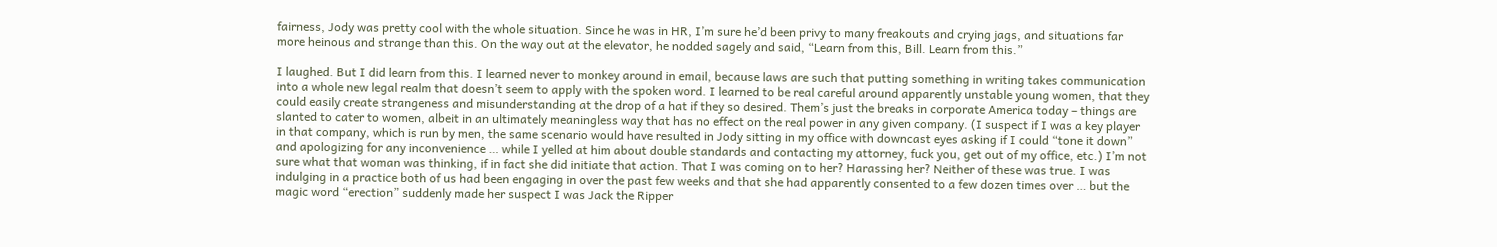fairness, Jody was pretty cool with the whole situation. Since he was in HR, I’m sure he’d been privy to many freakouts and crying jags, and situations far more heinous and strange than this. On the way out at the elevator, he nodded sagely and said, “Learn from this, Bill. Learn from this.”

I laughed. But I did learn from this. I learned never to monkey around in email, because laws are such that putting something in writing takes communication into a whole new legal realm that doesn’t seem to apply with the spoken word. I learned to be real careful around apparently unstable young women, that they could easily create strangeness and misunderstanding at the drop of a hat if they so desired. Them’s just the breaks in corporate America today – things are slanted to cater to women, albeit in an ultimately meaningless way that has no effect on the real power in any given company. (I suspect if I was a key player in that company, which is run by men, the same scenario would have resulted in Jody sitting in my office with downcast eyes asking if I could “tone it down” and apologizing for any inconvenience … while I yelled at him about double standards and contacting my attorney, fuck you, get out of my office, etc.) I’m not sure what that woman was thinking, if in fact she did initiate that action. That I was coming on to her? Harassing her? Neither of these was true. I was indulging in a practice both of us had been engaging in over the past few weeks and that she had apparently consented to a few dozen times over … but the magic word “erection” suddenly made her suspect I was Jack the Ripper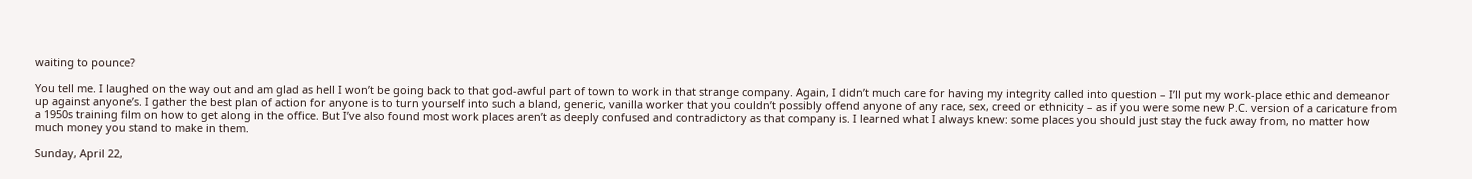waiting to pounce?

You tell me. I laughed on the way out and am glad as hell I won’t be going back to that god-awful part of town to work in that strange company. Again, I didn’t much care for having my integrity called into question – I’ll put my work-place ethic and demeanor up against anyone’s. I gather the best plan of action for anyone is to turn yourself into such a bland, generic, vanilla worker that you couldn’t possibly offend anyone of any race, sex, creed or ethnicity – as if you were some new P.C. version of a caricature from a 1950s training film on how to get along in the office. But I’ve also found most work places aren’t as deeply confused and contradictory as that company is. I learned what I always knew: some places you should just stay the fuck away from, no matter how much money you stand to make in them.

Sunday, April 22,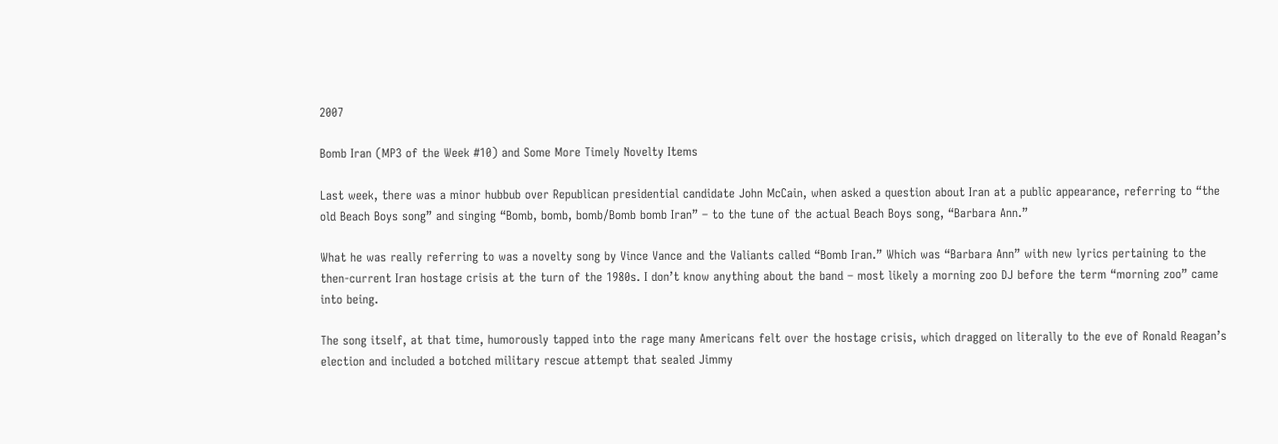2007

Bomb Iran (MP3 of the Week #10) and Some More Timely Novelty Items

Last week, there was a minor hubbub over Republican presidential candidate John McCain, when asked a question about Iran at a public appearance, referring to “the old Beach Boys song” and singing “Bomb, bomb, bomb/Bomb bomb Iran” – to the tune of the actual Beach Boys song, “Barbara Ann.”

What he was really referring to was a novelty song by Vince Vance and the Valiants called “Bomb Iran.” Which was “Barbara Ann” with new lyrics pertaining to the then-current Iran hostage crisis at the turn of the 1980s. I don’t know anything about the band – most likely a morning zoo DJ before the term “morning zoo” came into being.

The song itself, at that time, humorously tapped into the rage many Americans felt over the hostage crisis, which dragged on literally to the eve of Ronald Reagan’s election and included a botched military rescue attempt that sealed Jimmy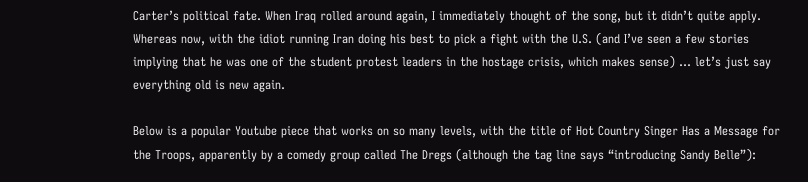Carter’s political fate. When Iraq rolled around again, I immediately thought of the song, but it didn’t quite apply. Whereas now, with the idiot running Iran doing his best to pick a fight with the U.S. (and I’ve seen a few stories implying that he was one of the student protest leaders in the hostage crisis, which makes sense) … let’s just say everything old is new again.

Below is a popular Youtube piece that works on so many levels, with the title of Hot Country Singer Has a Message for the Troops, apparently by a comedy group called The Dregs (although the tag line says “introducing Sandy Belle”):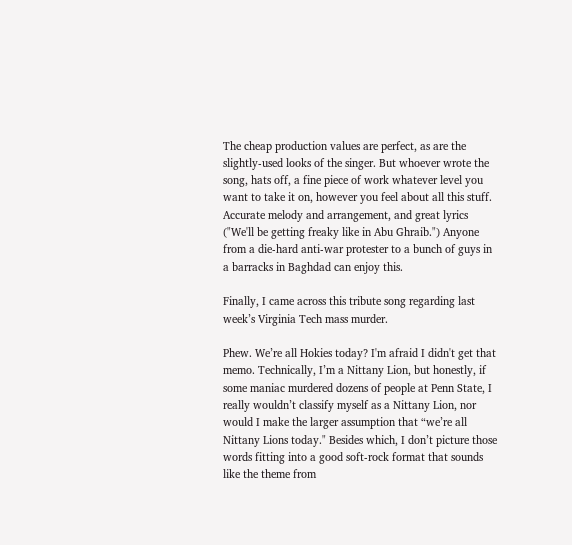The cheap production values are perfect, as are the slightly-used looks of the singer. But whoever wrote the song, hats off, a fine piece of work whatever level you want to take it on, however you feel about all this stuff. Accurate melody and arrangement, and great lyrics ("We'll be getting freaky like in Abu Ghraib.") Anyone from a die-hard anti-war protester to a bunch of guys in a barracks in Baghdad can enjoy this.

Finally, I came across this tribute song regarding last week’s Virginia Tech mass murder.

Phew. We’re all Hokies today? I'm afraid I didn't get that memo. Technically, I’m a Nittany Lion, but honestly, if some maniac murdered dozens of people at Penn State, I really wouldn’t classify myself as a Nittany Lion, nor would I make the larger assumption that “we’re all Nittany Lions today." Besides which, I don’t picture those words fitting into a good soft-rock format that sounds like the theme from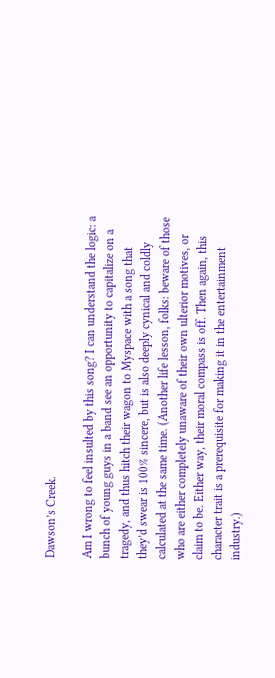Dawson’s Creek.

Am I wrong to feel insulted by this song? I can understand the logic: a bunch of young guys in a band see an opportunity to capitalize on a tragedy, and thus hitch their wagon to Myspace with a song that they’d swear is 100% sincere, but is also deeply cynical and coldly calculated at the same time. (Another life lesson, folks: beware of those who are either completely unaware of their own ulterior motives, or claim to be. Either way, their moral compass is off. Then again, this character trait is a prerequisite for making it in the entertainment industry.)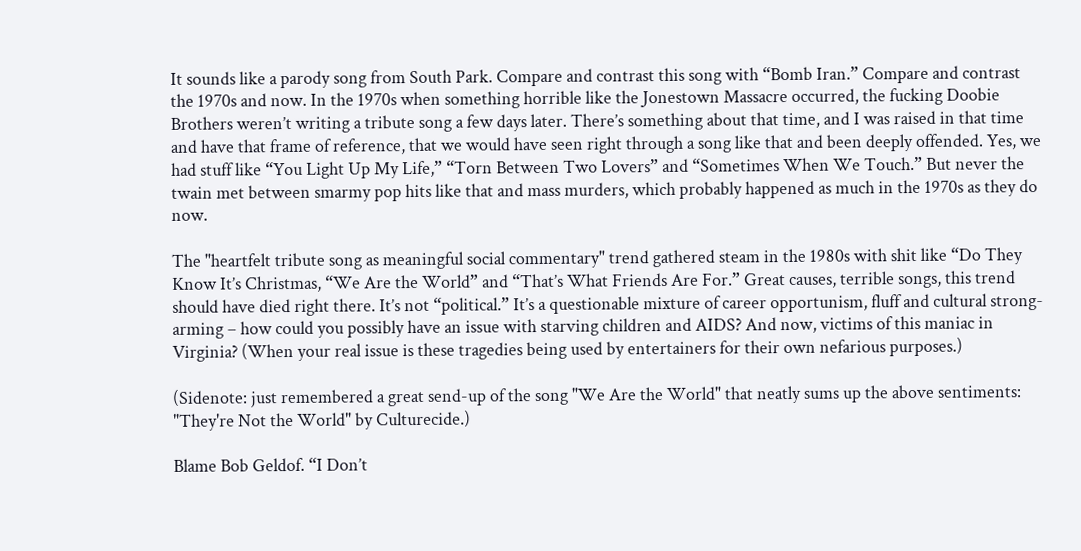It sounds like a parody song from South Park. Compare and contrast this song with “Bomb Iran.” Compare and contrast the 1970s and now. In the 1970s when something horrible like the Jonestown Massacre occurred, the fucking Doobie Brothers weren’t writing a tribute song a few days later. There’s something about that time, and I was raised in that time and have that frame of reference, that we would have seen right through a song like that and been deeply offended. Yes, we had stuff like “You Light Up My Life,” “Torn Between Two Lovers” and “Sometimes When We Touch.” But never the twain met between smarmy pop hits like that and mass murders, which probably happened as much in the 1970s as they do now.

The "heartfelt tribute song as meaningful social commentary" trend gathered steam in the 1980s with shit like “Do They Know It’s Christmas, “We Are the World” and “That’s What Friends Are For.” Great causes, terrible songs, this trend should have died right there. It’s not “political.” It’s a questionable mixture of career opportunism, fluff and cultural strong-arming – how could you possibly have an issue with starving children and AIDS? And now, victims of this maniac in Virginia? (When your real issue is these tragedies being used by entertainers for their own nefarious purposes.)

(Sidenote: just remembered a great send-up of the song "We Are the World" that neatly sums up the above sentiments: "They're Not the World" by Culturecide.)

Blame Bob Geldof. “I Don’t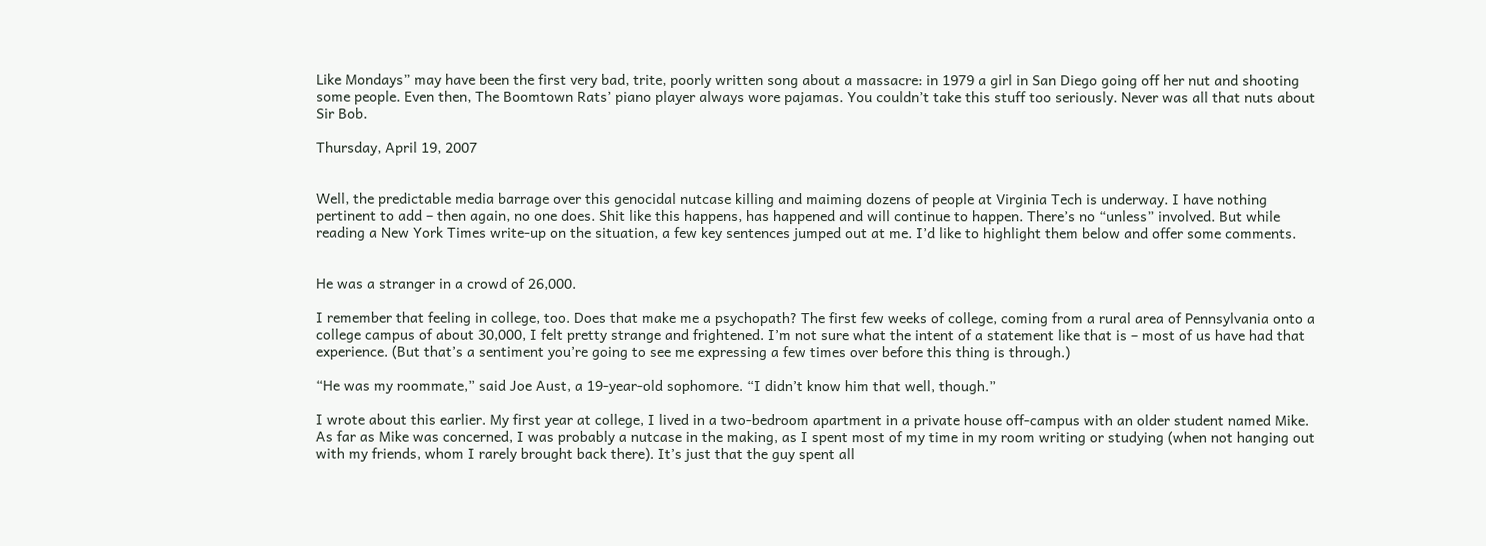Like Mondays” may have been the first very bad, trite, poorly written song about a massacre: in 1979 a girl in San Diego going off her nut and shooting some people. Even then, The Boomtown Rats’ piano player always wore pajamas. You couldn’t take this stuff too seriously. Never was all that nuts about Sir Bob.

Thursday, April 19, 2007


Well, the predictable media barrage over this genocidal nutcase killing and maiming dozens of people at Virginia Tech is underway. I have nothing pertinent to add – then again, no one does. Shit like this happens, has happened and will continue to happen. There’s no “unless” involved. But while reading a New York Times write-up on the situation, a few key sentences jumped out at me. I’d like to highlight them below and offer some comments.


He was a stranger in a crowd of 26,000.

I remember that feeling in college, too. Does that make me a psychopath? The first few weeks of college, coming from a rural area of Pennsylvania onto a college campus of about 30,000, I felt pretty strange and frightened. I’m not sure what the intent of a statement like that is – most of us have had that experience. (But that’s a sentiment you’re going to see me expressing a few times over before this thing is through.)

“He was my roommate,” said Joe Aust, a 19-year-old sophomore. “I didn’t know him that well, though.”

I wrote about this earlier. My first year at college, I lived in a two-bedroom apartment in a private house off-campus with an older student named Mike. As far as Mike was concerned, I was probably a nutcase in the making, as I spent most of my time in my room writing or studying (when not hanging out with my friends, whom I rarely brought back there). It’s just that the guy spent all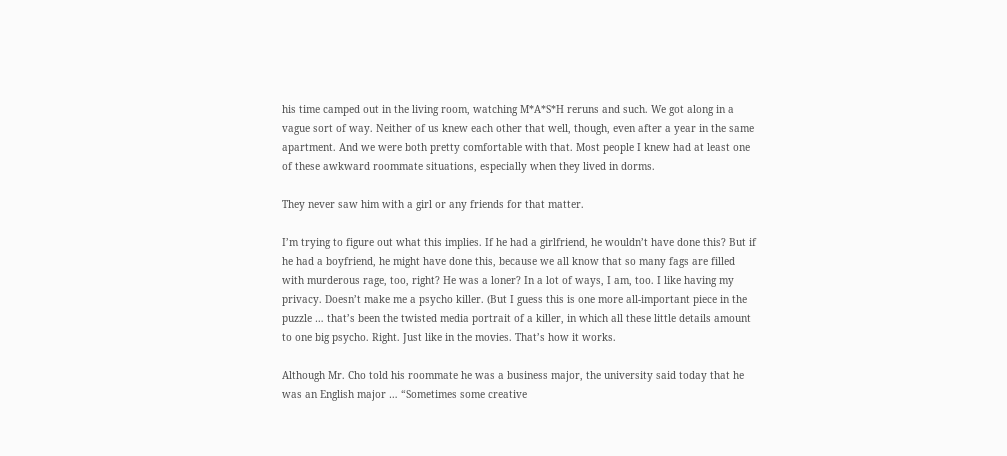his time camped out in the living room, watching M*A*S*H reruns and such. We got along in a vague sort of way. Neither of us knew each other that well, though, even after a year in the same apartment. And we were both pretty comfortable with that. Most people I knew had at least one of these awkward roommate situations, especially when they lived in dorms.

They never saw him with a girl or any friends for that matter.

I’m trying to figure out what this implies. If he had a girlfriend, he wouldn’t have done this? But if he had a boyfriend, he might have done this, because we all know that so many fags are filled with murderous rage, too, right? He was a loner? In a lot of ways, I am, too. I like having my privacy. Doesn’t make me a psycho killer. (But I guess this is one more all-important piece in the puzzle … that’s been the twisted media portrait of a killer, in which all these little details amount to one big psycho. Right. Just like in the movies. That’s how it works.

Although Mr. Cho told his roommate he was a business major, the university said today that he was an English major … “Sometimes some creative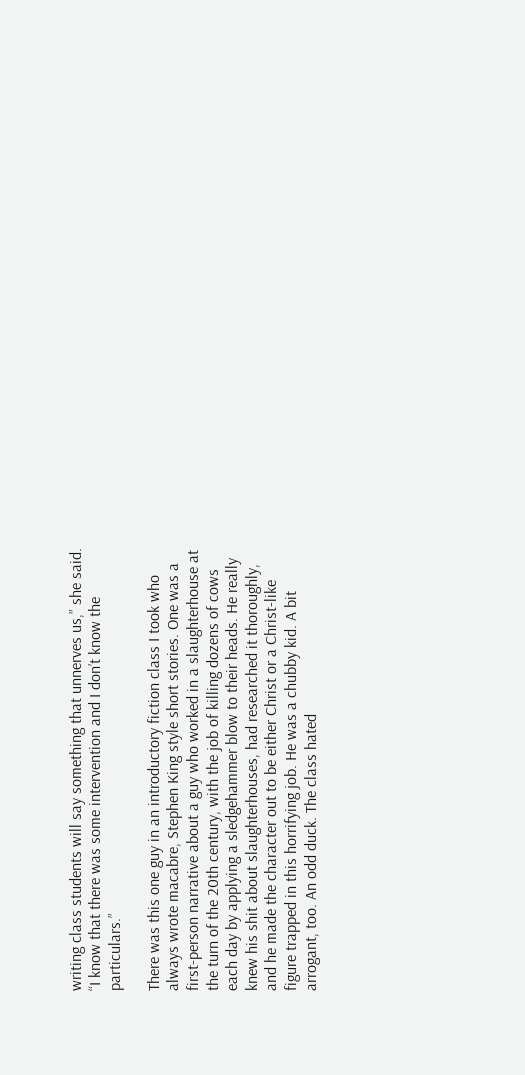writing class students will say something that unnerves us,” she said. “I know that there was some intervention and I don’t know the particulars.”

There was this one guy in an introductory fiction class I took who always wrote macabre, Stephen King style short stories. One was a first-person narrative about a guy who worked in a slaughterhouse at the turn of the 20th century, with the job of killing dozens of cows each day by applying a sledgehammer blow to their heads. He really knew his shit about slaughterhouses, had researched it thoroughly, and he made the character out to be either Christ or a Christ-like figure trapped in this horrifying job. He was a chubby kid. A bit arrogant, too. An odd duck. The class hated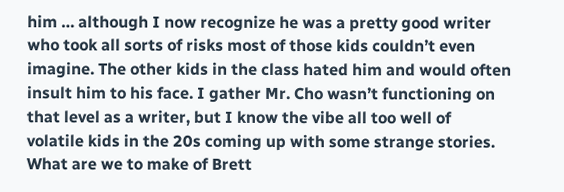him … although I now recognize he was a pretty good writer who took all sorts of risks most of those kids couldn’t even imagine. The other kids in the class hated him and would often insult him to his face. I gather Mr. Cho wasn’t functioning on that level as a writer, but I know the vibe all too well of volatile kids in the 20s coming up with some strange stories. What are we to make of Brett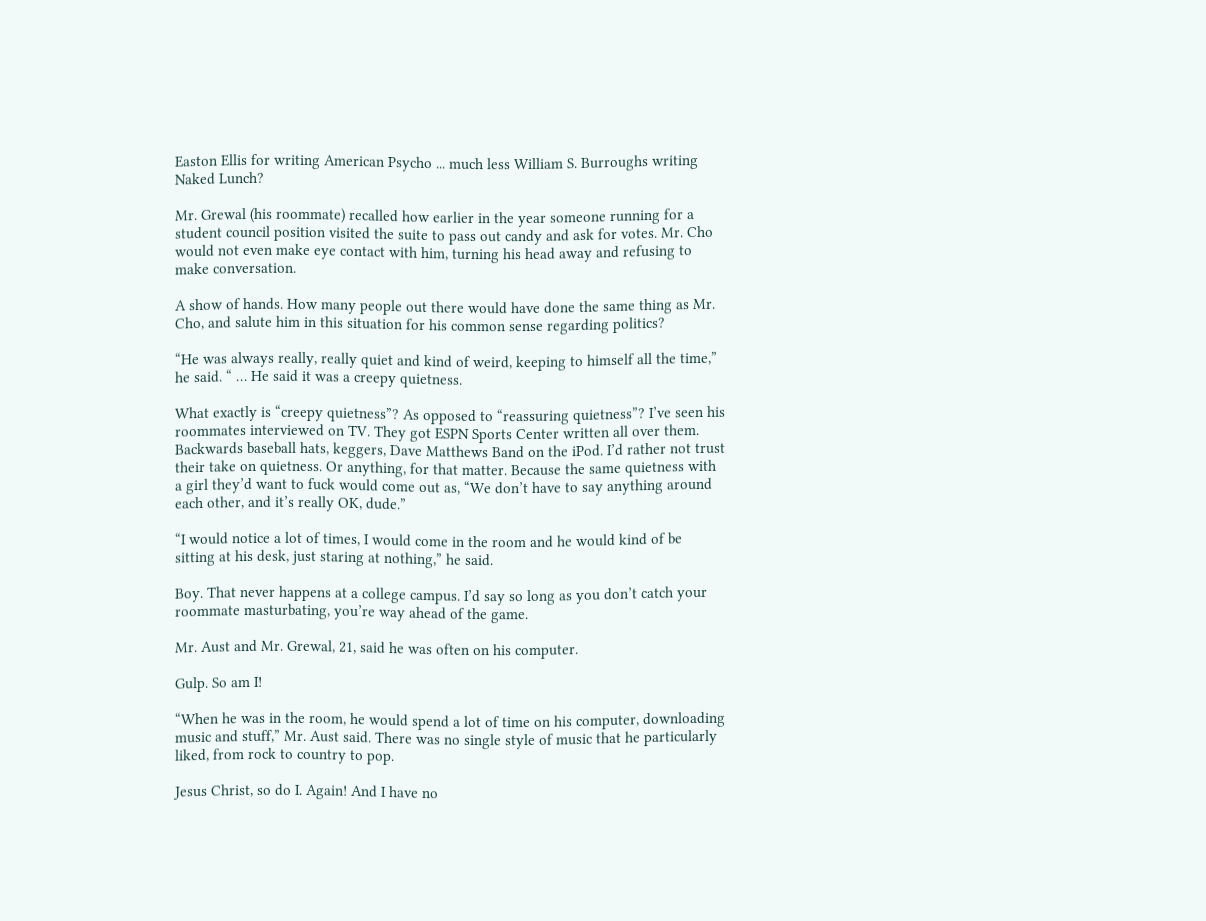Easton Ellis for writing American Psycho ... much less William S. Burroughs writing Naked Lunch?

Mr. Grewal (his roommate) recalled how earlier in the year someone running for a student council position visited the suite to pass out candy and ask for votes. Mr. Cho would not even make eye contact with him, turning his head away and refusing to make conversation.

A show of hands. How many people out there would have done the same thing as Mr. Cho, and salute him in this situation for his common sense regarding politics?

“He was always really, really quiet and kind of weird, keeping to himself all the time,” he said. “ … He said it was a creepy quietness.

What exactly is “creepy quietness”? As opposed to “reassuring quietness”? I’ve seen his roommates interviewed on TV. They got ESPN Sports Center written all over them. Backwards baseball hats, keggers, Dave Matthews Band on the iPod. I’d rather not trust their take on quietness. Or anything, for that matter. Because the same quietness with a girl they’d want to fuck would come out as, “We don’t have to say anything around each other, and it’s really OK, dude.”

“I would notice a lot of times, I would come in the room and he would kind of be sitting at his desk, just staring at nothing,” he said.

Boy. That never happens at a college campus. I’d say so long as you don’t catch your roommate masturbating, you’re way ahead of the game.

Mr. Aust and Mr. Grewal, 21, said he was often on his computer.

Gulp. So am I!

“When he was in the room, he would spend a lot of time on his computer, downloading music and stuff,” Mr. Aust said. There was no single style of music that he particularly liked, from rock to country to pop.

Jesus Christ, so do I. Again! And I have no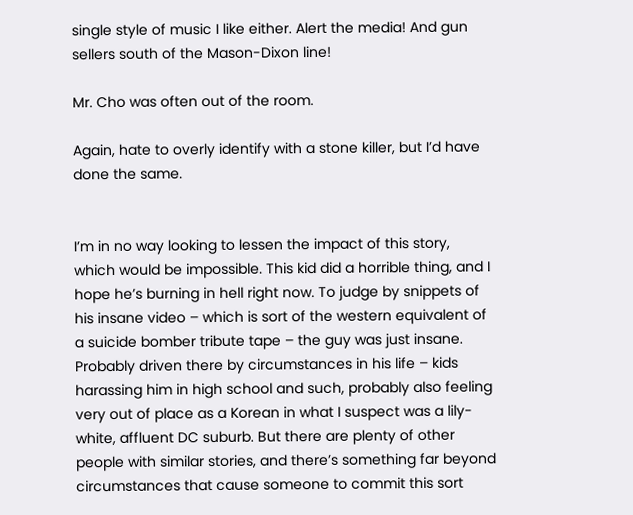single style of music I like either. Alert the media! And gun sellers south of the Mason-Dixon line!

Mr. Cho was often out of the room.

Again, hate to overly identify with a stone killer, but I’d have done the same.


I’m in no way looking to lessen the impact of this story, which would be impossible. This kid did a horrible thing, and I hope he’s burning in hell right now. To judge by snippets of his insane video – which is sort of the western equivalent of a suicide bomber tribute tape – the guy was just insane. Probably driven there by circumstances in his life – kids harassing him in high school and such, probably also feeling very out of place as a Korean in what I suspect was a lily-white, affluent DC suburb. But there are plenty of other people with similar stories, and there’s something far beyond circumstances that cause someone to commit this sort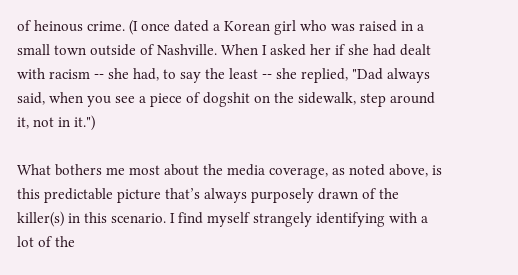of heinous crime. (I once dated a Korean girl who was raised in a small town outside of Nashville. When I asked her if she had dealt with racism -- she had, to say the least -- she replied, "Dad always said, when you see a piece of dogshit on the sidewalk, step around it, not in it.")

What bothers me most about the media coverage, as noted above, is this predictable picture that’s always purposely drawn of the killer(s) in this scenario. I find myself strangely identifying with a lot of the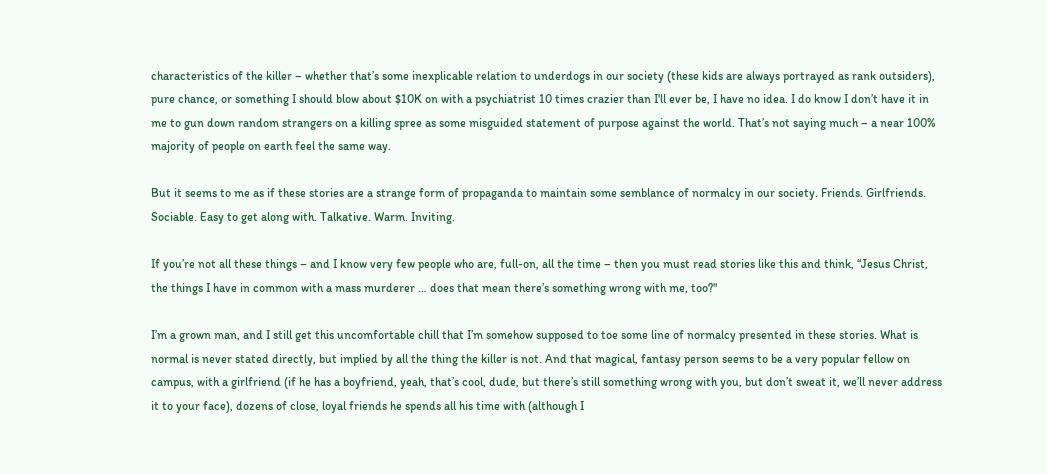characteristics of the killer – whether that’s some inexplicable relation to underdogs in our society (these kids are always portrayed as rank outsiders), pure chance, or something I should blow about $10K on with a psychiatrist 10 times crazier than I'll ever be, I have no idea. I do know I don’t have it in me to gun down random strangers on a killing spree as some misguided statement of purpose against the world. That’s not saying much – a near 100% majority of people on earth feel the same way.

But it seems to me as if these stories are a strange form of propaganda to maintain some semblance of normalcy in our society. Friends. Girlfriends. Sociable. Easy to get along with. Talkative. Warm. Inviting.

If you’re not all these things – and I know very few people who are, full-on, all the time – then you must read stories like this and think, “Jesus Christ, the things I have in common with a mass murderer … does that mean there’s something wrong with me, too?"

I’m a grown man, and I still get this uncomfortable chill that I’m somehow supposed to toe some line of normalcy presented in these stories. What is normal is never stated directly, but implied by all the thing the killer is not. And that magical, fantasy person seems to be a very popular fellow on campus, with a girlfriend (if he has a boyfriend, yeah, that’s cool, dude, but there’s still something wrong with you, but don’t sweat it, we’ll never address it to your face), dozens of close, loyal friends he spends all his time with (although I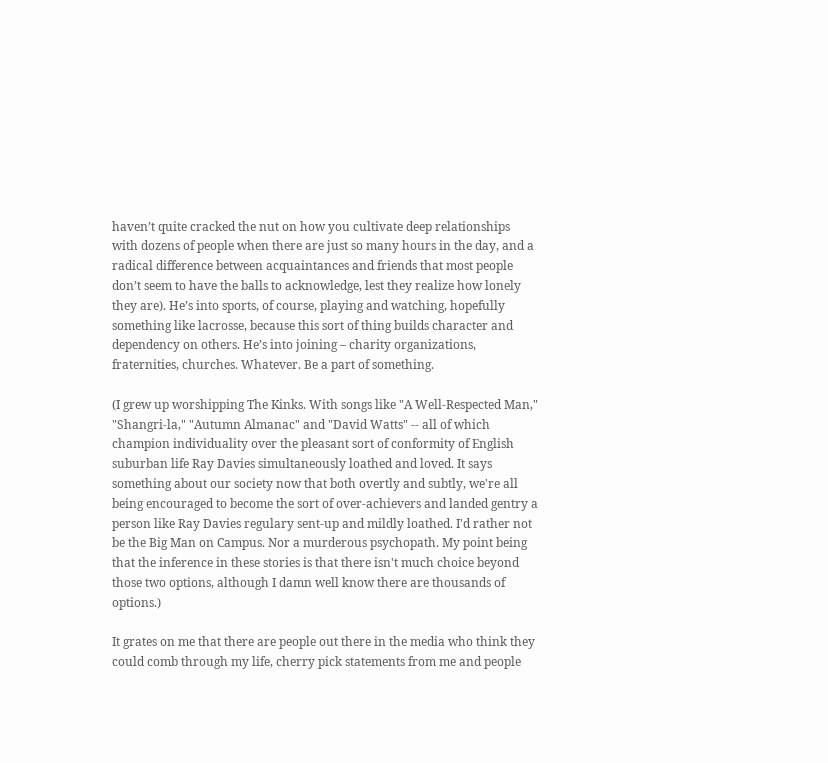haven’t quite cracked the nut on how you cultivate deep relationships with dozens of people when there are just so many hours in the day, and a radical difference between acquaintances and friends that most people don’t seem to have the balls to acknowledge, lest they realize how lonely they are). He’s into sports, of course, playing and watching, hopefully something like lacrosse, because this sort of thing builds character and dependency on others. He’s into joining – charity organizations, fraternities, churches. Whatever. Be a part of something.

(I grew up worshipping The Kinks. With songs like "A Well-Respected Man," "Shangri-la," "Autumn Almanac" and "David Watts" -- all of which champion individuality over the pleasant sort of conformity of English suburban life Ray Davies simultaneously loathed and loved. It says something about our society now that both overtly and subtly, we're all being encouraged to become the sort of over-achievers and landed gentry a person like Ray Davies regulary sent-up and mildly loathed. I'd rather not be the Big Man on Campus. Nor a murderous psychopath. My point being that the inference in these stories is that there isn't much choice beyond those two options, although I damn well know there are thousands of options.)

It grates on me that there are people out there in the media who think they could comb through my life, cherry pick statements from me and people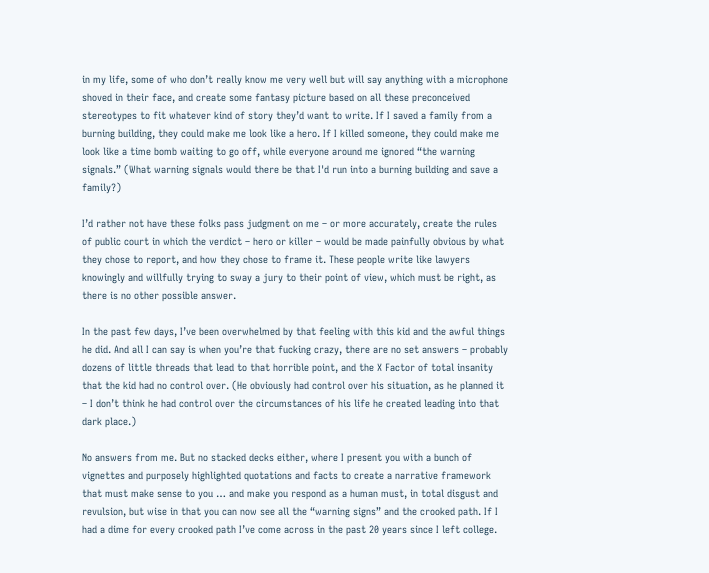in my life, some of who don’t really know me very well but will say anything with a microphone shoved in their face, and create some fantasy picture based on all these preconceived stereotypes to fit whatever kind of story they’d want to write. If I saved a family from a burning building, they could make me look like a hero. If I killed someone, they could make me look like a time bomb waiting to go off, while everyone around me ignored “the warning signals.” (What warning signals would there be that I'd run into a burning building and save a family?)

I’d rather not have these folks pass judgment on me – or more accurately, create the rules of public court in which the verdict – hero or killer – would be made painfully obvious by what they chose to report, and how they chose to frame it. These people write like lawyers knowingly and willfully trying to sway a jury to their point of view, which must be right, as there is no other possible answer.

In the past few days, I’ve been overwhelmed by that feeling with this kid and the awful things he did. And all I can say is when you’re that fucking crazy, there are no set answers – probably dozens of little threads that lead to that horrible point, and the X Factor of total insanity that the kid had no control over. (He obviously had control over his situation, as he planned it – I don’t think he had control over the circumstances of his life he created leading into that dark place.)

No answers from me. But no stacked decks either, where I present you with a bunch of vignettes and purposely highlighted quotations and facts to create a narrative framework that must make sense to you … and make you respond as a human must, in total disgust and revulsion, but wise in that you can now see all the “warning signs” and the crooked path. If I had a dime for every crooked path I’ve come across in the past 20 years since I left college.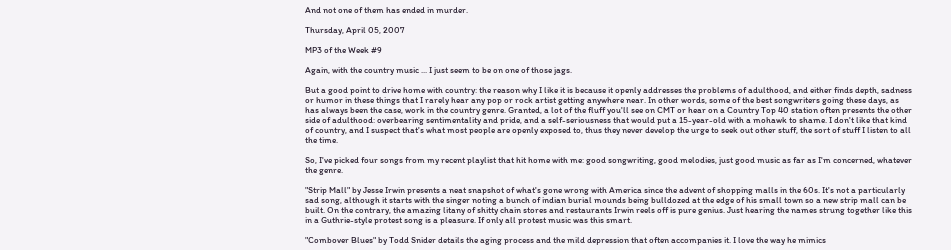And not one of them has ended in murder.

Thursday, April 05, 2007

MP3 of the Week #9

Again, with the country music ... I just seem to be on one of those jags.

But a good point to drive home with country: the reason why I like it is because it openly addresses the problems of adulthood, and either finds depth, sadness or humor in these things that I rarely hear any pop or rock artist getting anywhere near. In other words, some of the best songwriters going these days, as has always been the case, work in the country genre. Granted, a lot of the fluff you'll see on CMT or hear on a Country Top 40 station often presents the other side of adulthood: overbearing sentimentality and pride, and a self-seriousness that would put a 15-year-old with a mohawk to shame. I don't like that kind of country, and I suspect that's what most people are openly exposed to, thus they never develop the urge to seek out other stuff, the sort of stuff I listen to all the time.

So, I've picked four songs from my recent playlist that hit home with me: good songwriting, good melodies, just good music as far as I'm concerned, whatever the genre.

"Strip Mall" by Jesse Irwin presents a neat snapshot of what's gone wrong with America since the advent of shopping malls in the 60s. It's not a particularly sad song, although it starts with the singer noting a bunch of indian burial mounds being bulldozed at the edge of his small town so a new strip mall can be built. On the contrary, the amazing litany of shitty chain stores and restaurants Irwin reels off is pure genius. Just hearing the names strung together like this in a Guthrie-style protest song is a pleasure. If only all protest music was this smart.

"Combover Blues" by Todd Snider details the aging process and the mild depression that often accompanies it. I love the way he mimics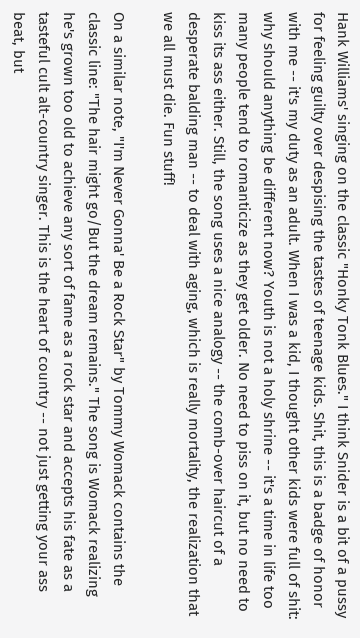Hank Williams' singing on the classic "Honky Tonk Blues." I think Snider is a bit of a pussy for feeling guilty over despising the tastes of teenage kids. Shit, this is a badge of honor with me -- it's my duty as an adult. When I was a kid, I thought other kids were full of shit: why should anything be different now? Youth is not a holy shrine -- it's a time in life too many people tend to romanticize as they get older. No need to piss on it, but no need to kiss its ass either. Still, the song uses a nice analogy -- the comb-over haircut of a desperate balding man -- to deal with aging, which is really mortality, the realization that we all must die. Fun stuff!

On a similar note, "I'm Never Gonna' Be a Rock Star" by Tommy Womack contains the classic line: "The hair might go/But the dream remains." The song is Womack realizing he's grown too old to achieve any sort of fame as a rock star and accepts his fate as a tasteful cult alt-country singer. This is the heart of country -- not just getting your ass beat, but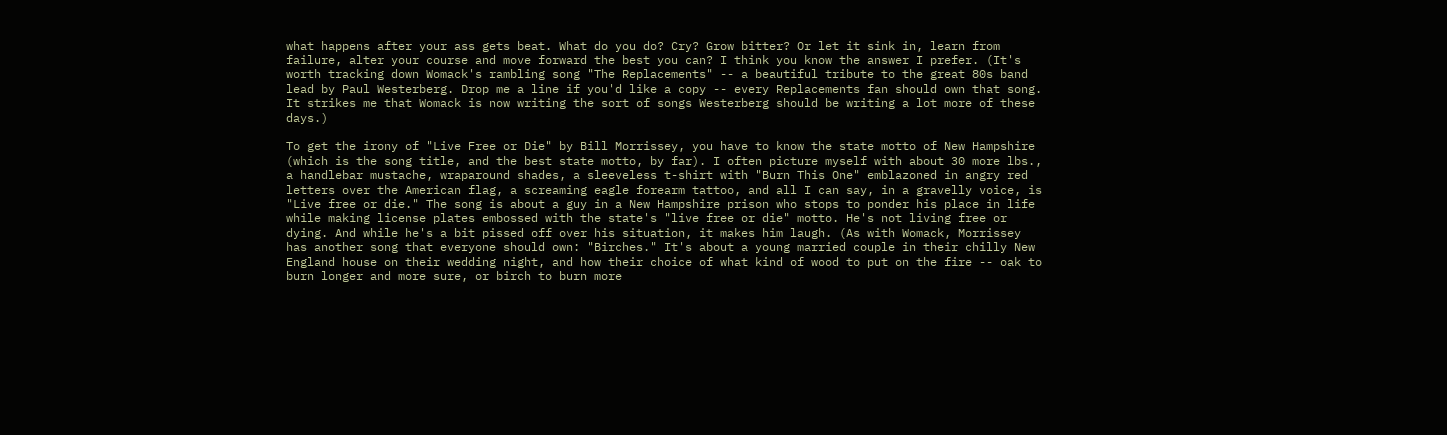what happens after your ass gets beat. What do you do? Cry? Grow bitter? Or let it sink in, learn from failure, alter your course and move forward the best you can? I think you know the answer I prefer. (It's worth tracking down Womack's rambling song "The Replacements" -- a beautiful tribute to the great 80s band lead by Paul Westerberg. Drop me a line if you'd like a copy -- every Replacements fan should own that song. It strikes me that Womack is now writing the sort of songs Westerberg should be writing a lot more of these days.)

To get the irony of "Live Free or Die" by Bill Morrissey, you have to know the state motto of New Hampshire (which is the song title, and the best state motto, by far). I often picture myself with about 30 more lbs., a handlebar mustache, wraparound shades, a sleeveless t-shirt with "Burn This One" emblazoned in angry red letters over the American flag, a screaming eagle forearm tattoo, and all I can say, in a gravelly voice, is "Live free or die." The song is about a guy in a New Hampshire prison who stops to ponder his place in life while making license plates embossed with the state's "live free or die" motto. He's not living free or dying. And while he's a bit pissed off over his situation, it makes him laugh. (As with Womack, Morrissey has another song that everyone should own: "Birches." It's about a young married couple in their chilly New England house on their wedding night, and how their choice of what kind of wood to put on the fire -- oak to burn longer and more sure, or birch to burn more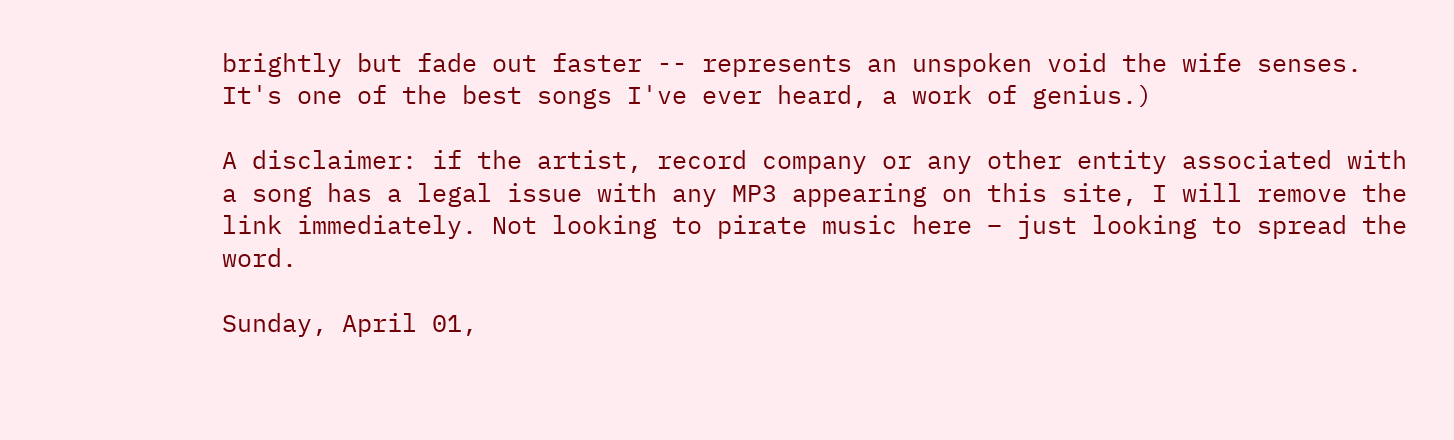brightly but fade out faster -- represents an unspoken void the wife senses. It's one of the best songs I've ever heard, a work of genius.)

A disclaimer: if the artist, record company or any other entity associated with a song has a legal issue with any MP3 appearing on this site, I will remove the link immediately. Not looking to pirate music here – just looking to spread the word.

Sunday, April 01,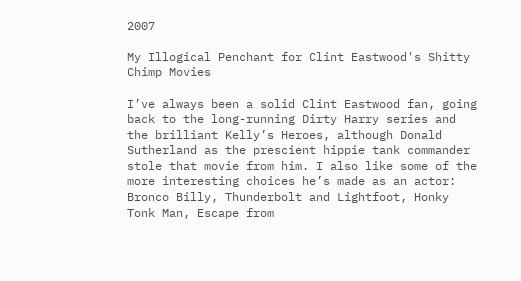2007

My Illogical Penchant for Clint Eastwood's Shitty Chimp Movies

I’ve always been a solid Clint Eastwood fan, going back to the long-running Dirty Harry series and the brilliant Kelly’s Heroes, although Donald Sutherland as the prescient hippie tank commander stole that movie from him. I also like some of the more interesting choices he’s made as an actor: Bronco Billy, Thunderbolt and Lightfoot, Honky Tonk Man, Escape from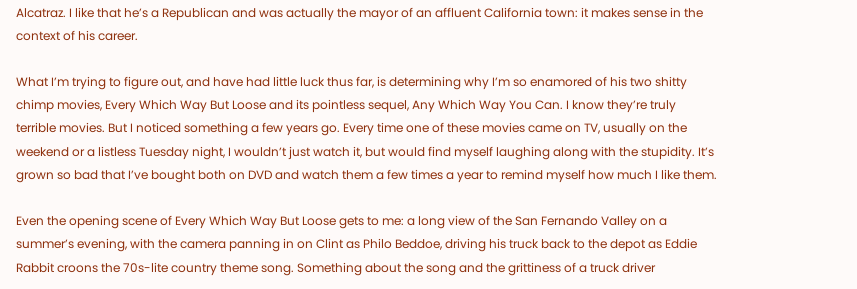Alcatraz. I like that he’s a Republican and was actually the mayor of an affluent California town: it makes sense in the context of his career.

What I’m trying to figure out, and have had little luck thus far, is determining why I’m so enamored of his two shitty chimp movies, Every Which Way But Loose and its pointless sequel, Any Which Way You Can. I know they’re truly terrible movies. But I noticed something a few years go. Every time one of these movies came on TV, usually on the weekend or a listless Tuesday night, I wouldn’t just watch it, but would find myself laughing along with the stupidity. It’s grown so bad that I’ve bought both on DVD and watch them a few times a year to remind myself how much I like them.

Even the opening scene of Every Which Way But Loose gets to me: a long view of the San Fernando Valley on a summer’s evening, with the camera panning in on Clint as Philo Beddoe, driving his truck back to the depot as Eddie Rabbit croons the 70s-lite country theme song. Something about the song and the grittiness of a truck driver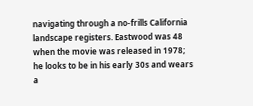navigating through a no-frills California landscape registers. Eastwood was 48 when the movie was released in 1978; he looks to be in his early 30s and wears a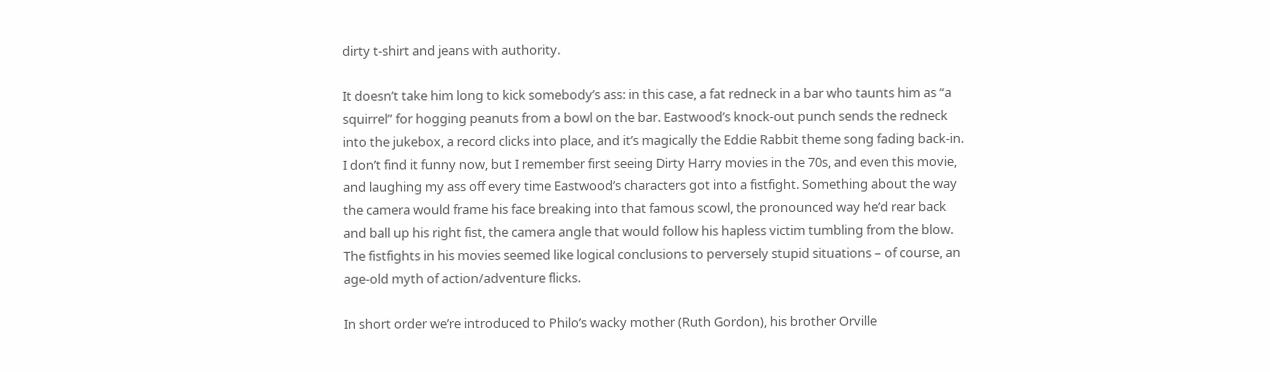dirty t-shirt and jeans with authority.

It doesn’t take him long to kick somebody’s ass: in this case, a fat redneck in a bar who taunts him as “a squirrel” for hogging peanuts from a bowl on the bar. Eastwood’s knock-out punch sends the redneck into the jukebox, a record clicks into place, and it’s magically the Eddie Rabbit theme song fading back-in. I don’t find it funny now, but I remember first seeing Dirty Harry movies in the 70s, and even this movie, and laughing my ass off every time Eastwood’s characters got into a fistfight. Something about the way the camera would frame his face breaking into that famous scowl, the pronounced way he’d rear back and ball up his right fist, the camera angle that would follow his hapless victim tumbling from the blow. The fistfights in his movies seemed like logical conclusions to perversely stupid situations – of course, an age-old myth of action/adventure flicks.

In short order we’re introduced to Philo’s wacky mother (Ruth Gordon), his brother Orville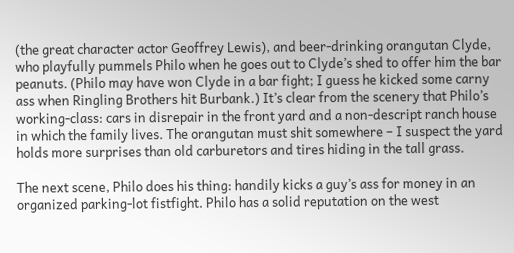(the great character actor Geoffrey Lewis), and beer-drinking orangutan Clyde, who playfully pummels Philo when he goes out to Clyde’s shed to offer him the bar peanuts. (Philo may have won Clyde in a bar fight; I guess he kicked some carny ass when Ringling Brothers hit Burbank.) It’s clear from the scenery that Philo’s working-class: cars in disrepair in the front yard and a non-descript ranch house in which the family lives. The orangutan must shit somewhere – I suspect the yard holds more surprises than old carburetors and tires hiding in the tall grass.

The next scene, Philo does his thing: handily kicks a guy’s ass for money in an organized parking-lot fistfight. Philo has a solid reputation on the west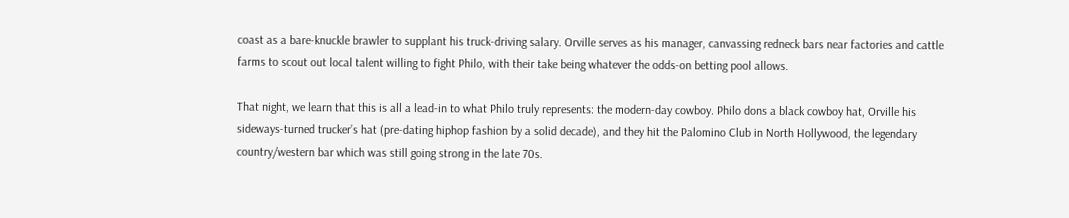coast as a bare-knuckle brawler to supplant his truck-driving salary. Orville serves as his manager, canvassing redneck bars near factories and cattle farms to scout out local talent willing to fight Philo, with their take being whatever the odds-on betting pool allows.

That night, we learn that this is all a lead-in to what Philo truly represents: the modern-day cowboy. Philo dons a black cowboy hat, Orville his sideways-turned trucker’s hat (pre-dating hiphop fashion by a solid decade), and they hit the Palomino Club in North Hollywood, the legendary country/western bar which was still going strong in the late 70s.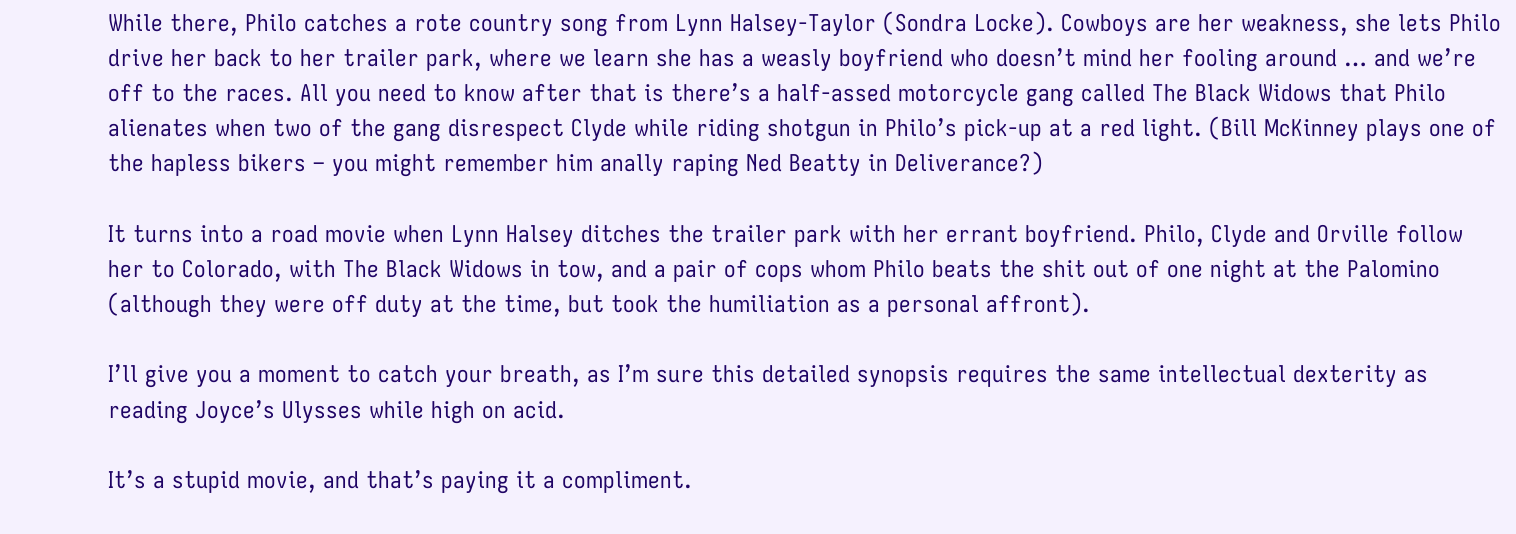While there, Philo catches a rote country song from Lynn Halsey-Taylor (Sondra Locke). Cowboys are her weakness, she lets Philo drive her back to her trailer park, where we learn she has a weasly boyfriend who doesn’t mind her fooling around … and we’re off to the races. All you need to know after that is there’s a half-assed motorcycle gang called The Black Widows that Philo alienates when two of the gang disrespect Clyde while riding shotgun in Philo’s pick-up at a red light. (Bill McKinney plays one of the hapless bikers – you might remember him anally raping Ned Beatty in Deliverance?)

It turns into a road movie when Lynn Halsey ditches the trailer park with her errant boyfriend. Philo, Clyde and Orville follow her to Colorado, with The Black Widows in tow, and a pair of cops whom Philo beats the shit out of one night at the Palomino (although they were off duty at the time, but took the humiliation as a personal affront).

I’ll give you a moment to catch your breath, as I’m sure this detailed synopsis requires the same intellectual dexterity as reading Joyce’s Ulysses while high on acid.

It’s a stupid movie, and that’s paying it a compliment.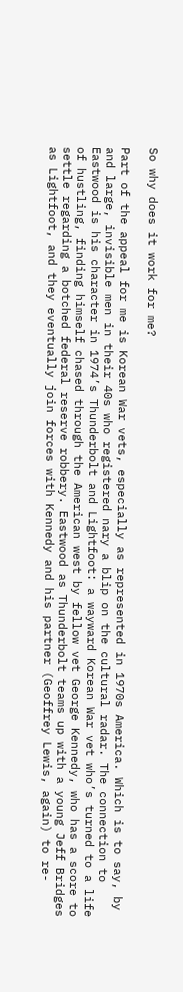So why does it work for me?

Part of the appeal for me is Korean War vets, especially as represented in 1970s America. Which is to say, by and large, invisible men in their 40s who registered nary a blip on the cultural radar. The connection to Eastwood is his character in 1974’s Thunderbolt and Lightfoot: a wayward Korean War vet who’s turned to a life of hustling, finding himself chased through the American west by fellow vet George Kennedy, who has a score to settle regarding a botched federal reserve robbery. Eastwood as Thunderbolt teams up with a young Jeff Bridges as Lightfoot, and they eventually join forces with Kennedy and his partner (Geoffrey Lewis, again) to re-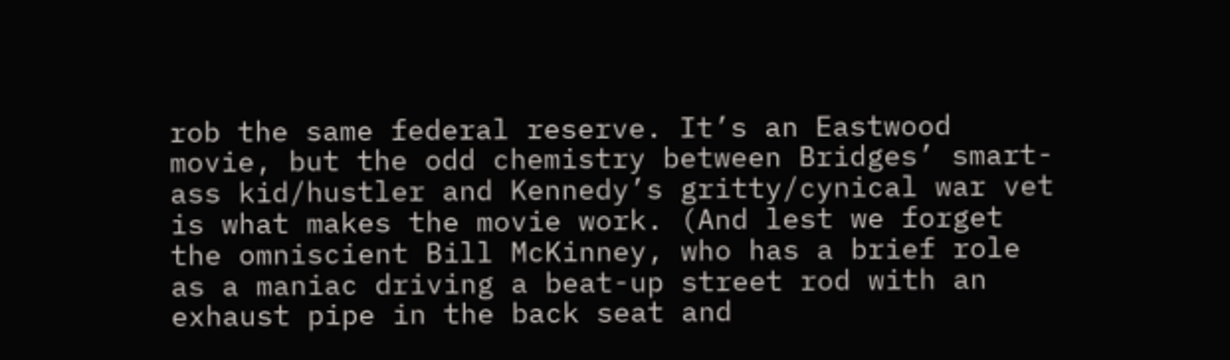rob the same federal reserve. It’s an Eastwood movie, but the odd chemistry between Bridges’ smart-ass kid/hustler and Kennedy’s gritty/cynical war vet is what makes the movie work. (And lest we forget the omniscient Bill McKinney, who has a brief role as a maniac driving a beat-up street rod with an exhaust pipe in the back seat and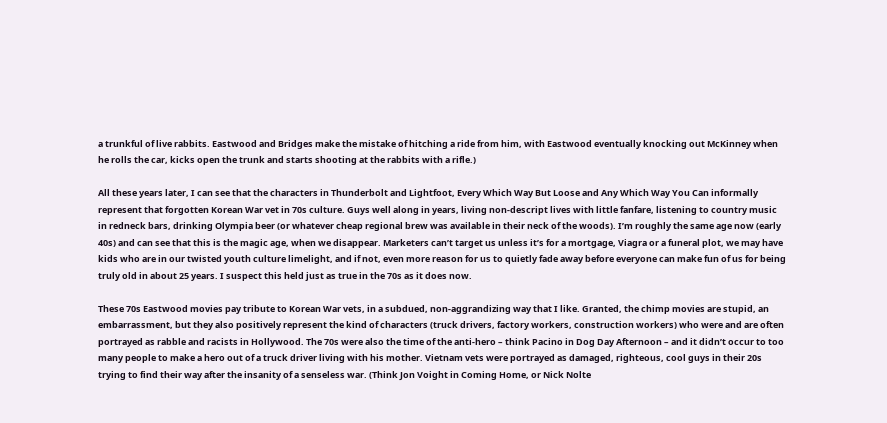a trunkful of live rabbits. Eastwood and Bridges make the mistake of hitching a ride from him, with Eastwood eventually knocking out McKinney when he rolls the car, kicks open the trunk and starts shooting at the rabbits with a rifle.)

All these years later, I can see that the characters in Thunderbolt and Lightfoot, Every Which Way But Loose and Any Which Way You Can informally represent that forgotten Korean War vet in 70s culture. Guys well along in years, living non-descript lives with little fanfare, listening to country music in redneck bars, drinking Olympia beer (or whatever cheap regional brew was available in their neck of the woods). I’m roughly the same age now (early 40s) and can see that this is the magic age, when we disappear. Marketers can’t target us unless it’s for a mortgage, Viagra or a funeral plot, we may have kids who are in our twisted youth culture limelight, and if not, even more reason for us to quietly fade away before everyone can make fun of us for being truly old in about 25 years. I suspect this held just as true in the 70s as it does now.

These 70s Eastwood movies pay tribute to Korean War vets, in a subdued, non-aggrandizing way that I like. Granted, the chimp movies are stupid, an embarrassment, but they also positively represent the kind of characters (truck drivers, factory workers, construction workers) who were and are often portrayed as rabble and racists in Hollywood. The 70s were also the time of the anti-hero – think Pacino in Dog Day Afternoon – and it didn’t occur to too many people to make a hero out of a truck driver living with his mother. Vietnam vets were portrayed as damaged, righteous, cool guys in their 20s trying to find their way after the insanity of a senseless war. (Think Jon Voight in Coming Home, or Nick Nolte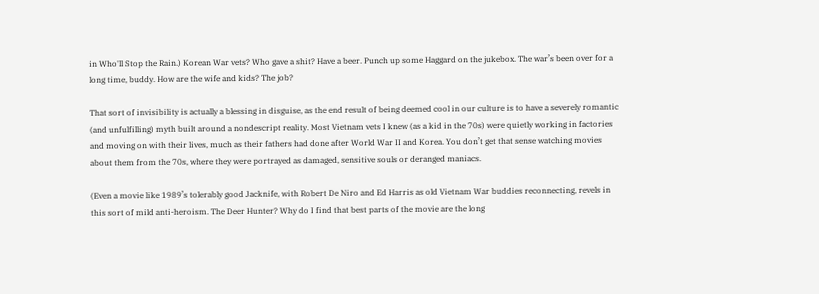in Who'll Stop the Rain.) Korean War vets? Who gave a shit? Have a beer. Punch up some Haggard on the jukebox. The war’s been over for a long time, buddy. How are the wife and kids? The job?

That sort of invisibility is actually a blessing in disguise, as the end result of being deemed cool in our culture is to have a severely romantic (and unfulfilling) myth built around a nondescript reality. Most Vietnam vets I knew (as a kid in the 70s) were quietly working in factories and moving on with their lives, much as their fathers had done after World War II and Korea. You don’t get that sense watching movies about them from the 70s, where they were portrayed as damaged, sensitive souls or deranged maniacs.

(Even a movie like 1989’s tolerably good Jacknife, with Robert De Niro and Ed Harris as old Vietnam War buddies reconnecting, revels in this sort of mild anti-heroism. The Deer Hunter? Why do I find that best parts of the movie are the long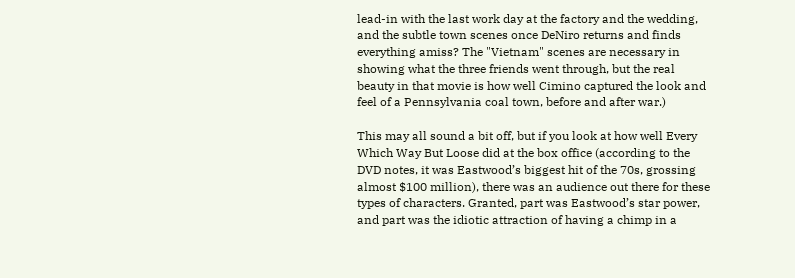lead-in with the last work day at the factory and the wedding, and the subtle town scenes once DeNiro returns and finds everything amiss? The "Vietnam" scenes are necessary in showing what the three friends went through, but the real beauty in that movie is how well Cimino captured the look and feel of a Pennsylvania coal town, before and after war.)

This may all sound a bit off, but if you look at how well Every Which Way But Loose did at the box office (according to the DVD notes, it was Eastwood’s biggest hit of the 70s, grossing almost $100 million), there was an audience out there for these types of characters. Granted, part was Eastwood’s star power, and part was the idiotic attraction of having a chimp in a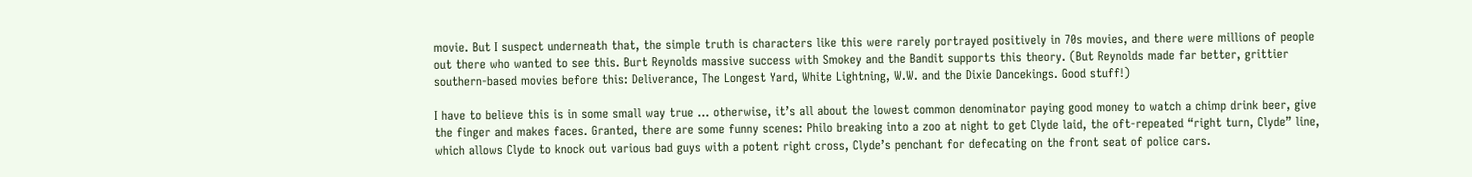movie. But I suspect underneath that, the simple truth is characters like this were rarely portrayed positively in 70s movies, and there were millions of people out there who wanted to see this. Burt Reynolds massive success with Smokey and the Bandit supports this theory. (But Reynolds made far better, grittier southern-based movies before this: Deliverance, The Longest Yard, White Lightning, W.W. and the Dixie Dancekings. Good stuff!)

I have to believe this is in some small way true … otherwise, it’s all about the lowest common denominator paying good money to watch a chimp drink beer, give the finger and makes faces. Granted, there are some funny scenes: Philo breaking into a zoo at night to get Clyde laid, the oft-repeated “right turn, Clyde” line, which allows Clyde to knock out various bad guys with a potent right cross, Clyde’s penchant for defecating on the front seat of police cars.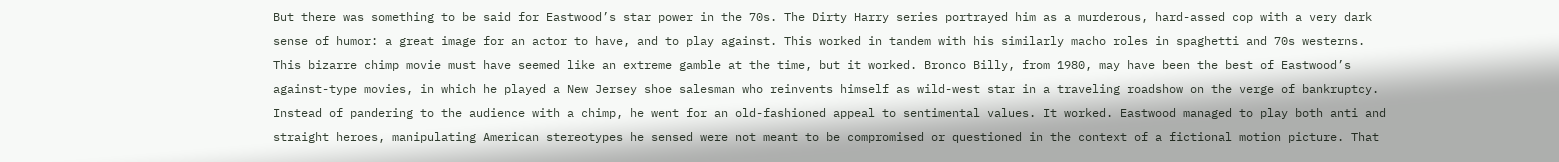But there was something to be said for Eastwood’s star power in the 70s. The Dirty Harry series portrayed him as a murderous, hard-assed cop with a very dark sense of humor: a great image for an actor to have, and to play against. This worked in tandem with his similarly macho roles in spaghetti and 70s westerns. This bizarre chimp movie must have seemed like an extreme gamble at the time, but it worked. Bronco Billy, from 1980, may have been the best of Eastwood’s against-type movies, in which he played a New Jersey shoe salesman who reinvents himself as wild-west star in a traveling roadshow on the verge of bankruptcy. Instead of pandering to the audience with a chimp, he went for an old-fashioned appeal to sentimental values. It worked. Eastwood managed to play both anti and straight heroes, manipulating American stereotypes he sensed were not meant to be compromised or questioned in the context of a fictional motion picture. That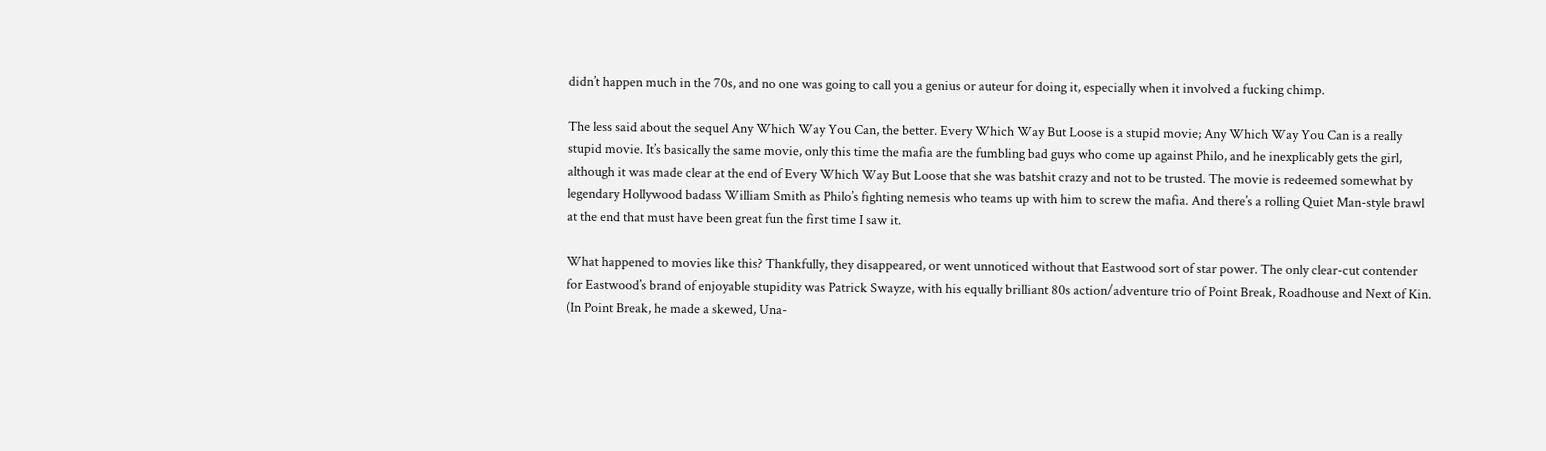didn’t happen much in the 70s, and no one was going to call you a genius or auteur for doing it, especially when it involved a fucking chimp.

The less said about the sequel Any Which Way You Can, the better. Every Which Way But Loose is a stupid movie; Any Which Way You Can is a really stupid movie. It’s basically the same movie, only this time the mafia are the fumbling bad guys who come up against Philo, and he inexplicably gets the girl, although it was made clear at the end of Every Which Way But Loose that she was batshit crazy and not to be trusted. The movie is redeemed somewhat by legendary Hollywood badass William Smith as Philo’s fighting nemesis who teams up with him to screw the mafia. And there’s a rolling Quiet Man-style brawl at the end that must have been great fun the first time I saw it.

What happened to movies like this? Thankfully, they disappeared, or went unnoticed without that Eastwood sort of star power. The only clear-cut contender for Eastwood’s brand of enjoyable stupidity was Patrick Swayze, with his equally brilliant 80s action/adventure trio of Point Break, Roadhouse and Next of Kin. (In Point Break, he made a skewed, Una-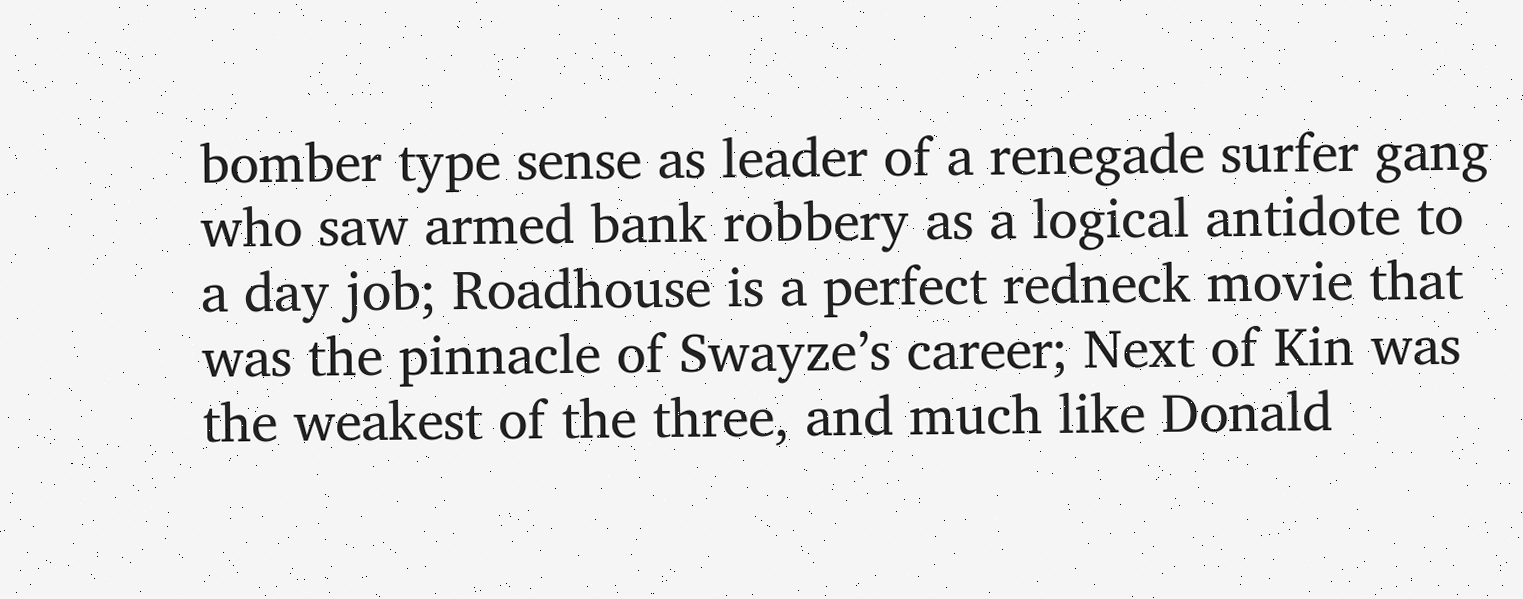bomber type sense as leader of a renegade surfer gang who saw armed bank robbery as a logical antidote to a day job; Roadhouse is a perfect redneck movie that was the pinnacle of Swayze’s career; Next of Kin was the weakest of the three, and much like Donald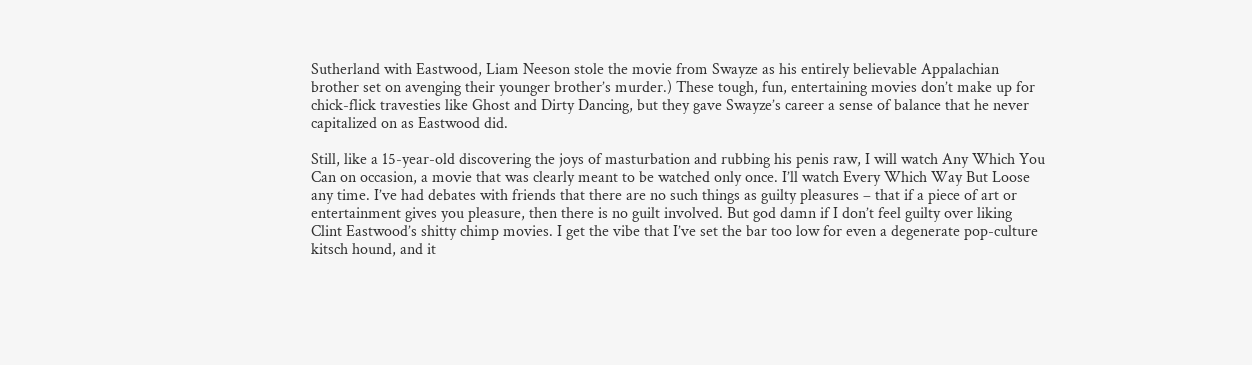Sutherland with Eastwood, Liam Neeson stole the movie from Swayze as his entirely believable Appalachian brother set on avenging their younger brother’s murder.) These tough, fun, entertaining movies don’t make up for chick-flick travesties like Ghost and Dirty Dancing, but they gave Swayze’s career a sense of balance that he never capitalized on as Eastwood did.

Still, like a 15-year-old discovering the joys of masturbation and rubbing his penis raw, I will watch Any Which You Can on occasion, a movie that was clearly meant to be watched only once. I’ll watch Every Which Way But Loose any time. I’ve had debates with friends that there are no such things as guilty pleasures – that if a piece of art or entertainment gives you pleasure, then there is no guilt involved. But god damn if I don’t feel guilty over liking Clint Eastwood’s shitty chimp movies. I get the vibe that I’ve set the bar too low for even a degenerate pop-culture kitsch hound, and it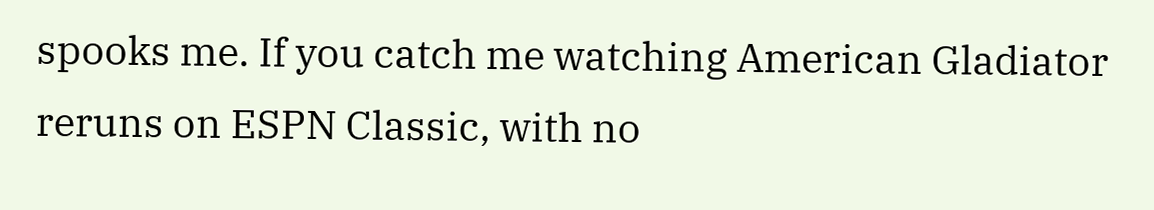spooks me. If you catch me watching American Gladiator reruns on ESPN Classic, with no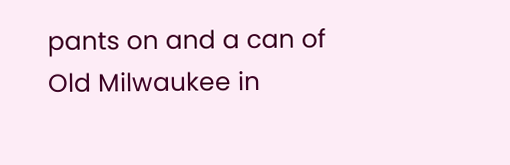pants on and a can of Old Milwaukee in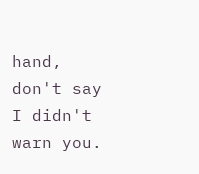hand, don't say I didn't warn you.